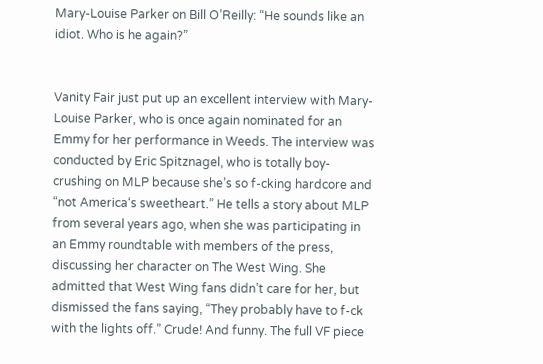Mary-Louise Parker on Bill O’Reilly: “He sounds like an idiot. Who is he again?”


Vanity Fair just put up an excellent interview with Mary-Louise Parker, who is once again nominated for an Emmy for her performance in Weeds. The interview was conducted by Eric Spitznagel, who is totally boy-crushing on MLP because she’s so f-cking hardcore and “not America‘s sweetheart.” He tells a story about MLP from several years ago, when she was participating in an Emmy roundtable with members of the press, discussing her character on The West Wing. She admitted that West Wing fans didn’t care for her, but dismissed the fans saying, “They probably have to f-ck with the lights off.” Crude! And funny. The full VF piece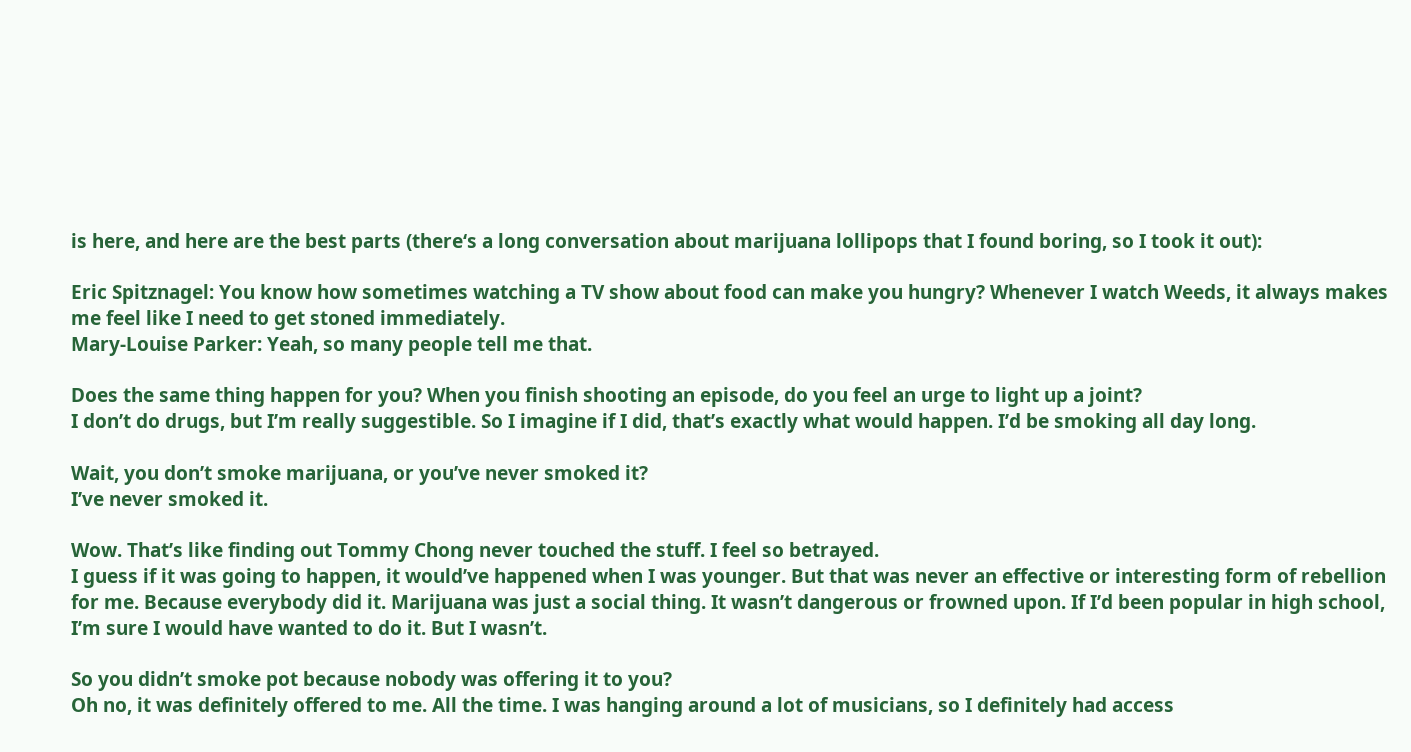is here, and here are the best parts (there‘s a long conversation about marijuana lollipops that I found boring, so I took it out):

Eric Spitznagel: You know how sometimes watching a TV show about food can make you hungry? Whenever I watch Weeds, it always makes me feel like I need to get stoned immediately.
Mary-Louise Parker: Yeah, so many people tell me that.

Does the same thing happen for you? When you finish shooting an episode, do you feel an urge to light up a joint?
I don’t do drugs, but I’m really suggestible. So I imagine if I did, that’s exactly what would happen. I’d be smoking all day long.

Wait, you don’t smoke marijuana, or you’ve never smoked it?
I’ve never smoked it.

Wow. That’s like finding out Tommy Chong never touched the stuff. I feel so betrayed.
I guess if it was going to happen, it would’ve happened when I was younger. But that was never an effective or interesting form of rebellion for me. Because everybody did it. Marijuana was just a social thing. It wasn’t dangerous or frowned upon. If I’d been popular in high school, I’m sure I would have wanted to do it. But I wasn’t.

So you didn’t smoke pot because nobody was offering it to you?
Oh no, it was definitely offered to me. All the time. I was hanging around a lot of musicians, so I definitely had access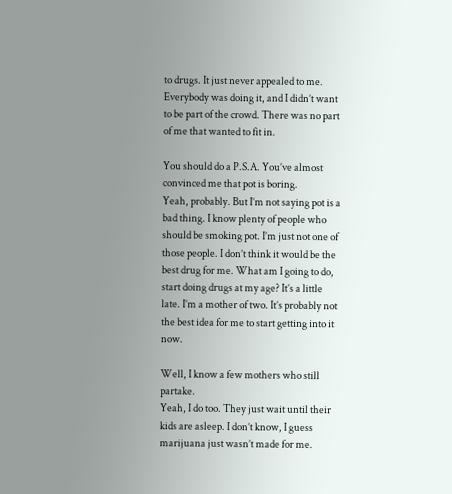to drugs. It just never appealed to me. Everybody was doing it, and I didn’t want to be part of the crowd. There was no part of me that wanted to fit in.

You should do a P.S.A. You’ve almost convinced me that pot is boring.
Yeah, probably. But I’m not saying pot is a bad thing. I know plenty of people who should be smoking pot. I’m just not one of those people. I don’t think it would be the best drug for me. What am I going to do, start doing drugs at my age? It’s a little late. I’m a mother of two. It’s probably not the best idea for me to start getting into it now.

Well, I know a few mothers who still partake.
Yeah, I do too. They just wait until their kids are asleep. I don’t know, I guess marijuana just wasn’t made for me.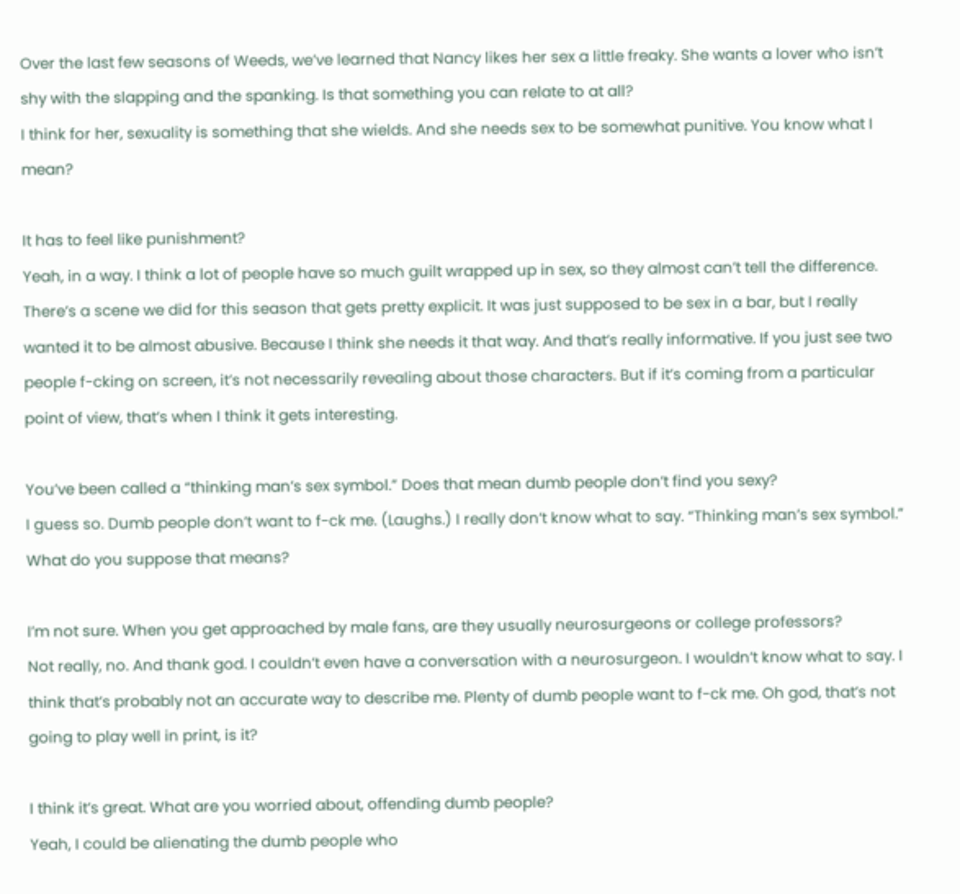Over the last few seasons of Weeds, we’ve learned that Nancy likes her sex a little freaky. She wants a lover who isn’t shy with the slapping and the spanking. Is that something you can relate to at all?
I think for her, sexuality is something that she wields. And she needs sex to be somewhat punitive. You know what I mean?

It has to feel like punishment?
Yeah, in a way. I think a lot of people have so much guilt wrapped up in sex, so they almost can’t tell the difference. There’s a scene we did for this season that gets pretty explicit. It was just supposed to be sex in a bar, but I really wanted it to be almost abusive. Because I think she needs it that way. And that’s really informative. If you just see two people f-cking on screen, it’s not necessarily revealing about those characters. But if it’s coming from a particular point of view, that’s when I think it gets interesting.

You’ve been called a “thinking man’s sex symbol.” Does that mean dumb people don’t find you sexy?
I guess so. Dumb people don’t want to f-ck me. (Laughs.) I really don’t know what to say. “Thinking man’s sex symbol.” What do you suppose that means?

I’m not sure. When you get approached by male fans, are they usually neurosurgeons or college professors?
Not really, no. And thank god. I couldn’t even have a conversation with a neurosurgeon. I wouldn’t know what to say. I think that’s probably not an accurate way to describe me. Plenty of dumb people want to f-ck me. Oh god, that’s not going to play well in print, is it?

I think it’s great. What are you worried about, offending dumb people?
Yeah, I could be alienating the dumb people who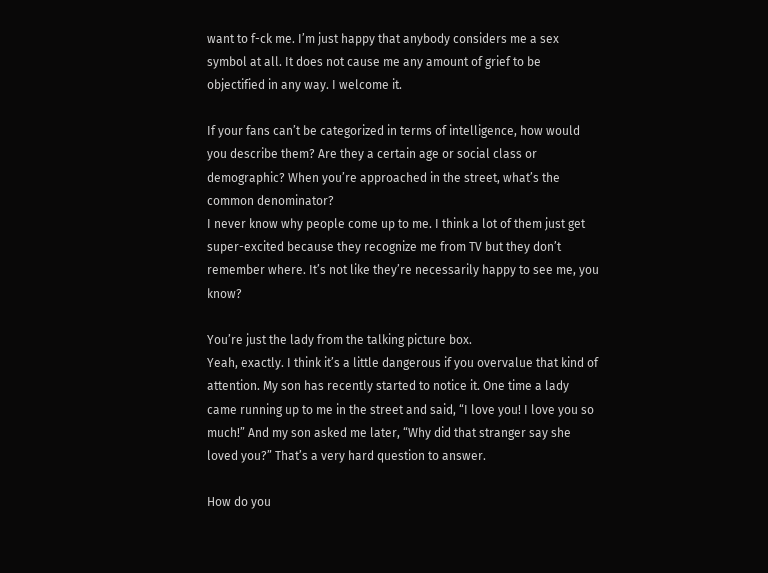want to f-ck me. I’m just happy that anybody considers me a sex symbol at all. It does not cause me any amount of grief to be objectified in any way. I welcome it.

If your fans can’t be categorized in terms of intelligence, how would you describe them? Are they a certain age or social class or demographic? When you’re approached in the street, what’s the common denominator?
I never know why people come up to me. I think a lot of them just get super-excited because they recognize me from TV but they don’t remember where. It’s not like they’re necessarily happy to see me, you know?

You’re just the lady from the talking picture box.
Yeah, exactly. I think it’s a little dangerous if you overvalue that kind of attention. My son has recently started to notice it. One time a lady came running up to me in the street and said, “I love you! I love you so much!” And my son asked me later, “Why did that stranger say she loved you?” That’s a very hard question to answer.

How do you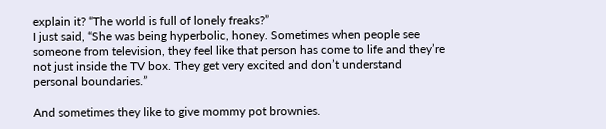explain it? “The world is full of lonely freaks?”
I just said, “She was being hyperbolic, honey. Sometimes when people see someone from television, they feel like that person has come to life and they’re not just inside the TV box. They get very excited and don’t understand personal boundaries.”

And sometimes they like to give mommy pot brownies.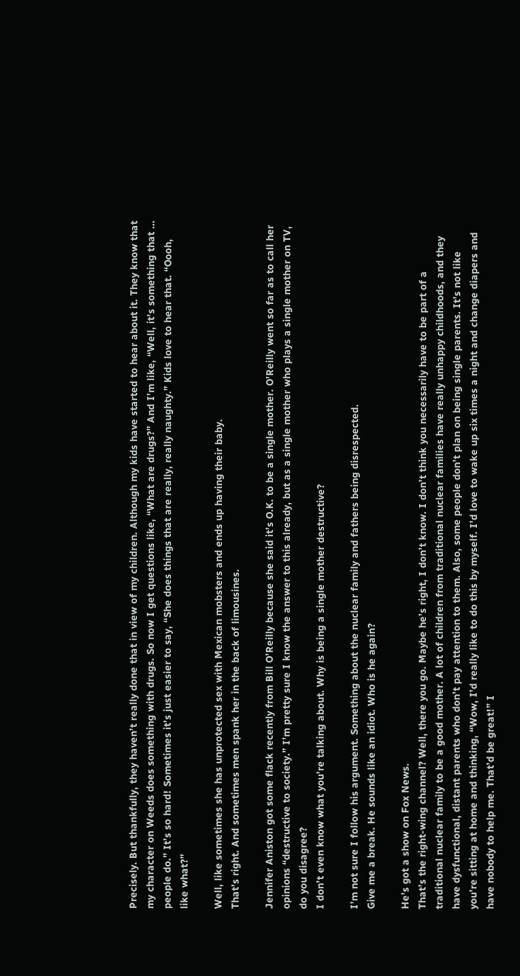Precisely. But thankfully, they haven’t really done that in view of my children. Although my kids have started to hear about it. They know that my character on Weeds does something with drugs. So now I get questions like, “What are drugs?” And I’m like, “Well, it’s something that … people do.” It’s so hard! Sometimes it’s just easier to say, “She does things that are really, really naughty.” Kids love to hear that. “Oooh, like what?”

Well, like sometimes she has unprotected sex with Mexican mobsters and ends up having their baby.
That’s right. And sometimes men spank her in the back of limousines.

Jennifer Aniston got some flack recently from Bill O’Reilly because she said it’s O.K. to be a single mother. O’Reilly went so far as to call her opinions “destructive to society.” I’m pretty sure I know the answer to this already, but as a single mother who plays a single mother on TV, do you disagree?
I don’t even know what you’re talking about. Why is being a single mother destructive?

I’m not sure I follow his argument. Something about the nuclear family and fathers being disrespected.
Give me a break. He sounds like an idiot. Who is he again?

He’s got a show on Fox News.
That’s the right-wing channel? Well, there you go. Maybe he’s right, I don’t know. I don’t think you necessarily have to be part of a traditional nuclear family to be a good mother. A lot of children from traditional nuclear families have really unhappy childhoods, and they have dysfunctional, distant parents who don’t pay attention to them. Also, some people don’t plan on being single parents. It’s not like you’re sitting at home and thinking, “Wow, I’d really like to do this by myself. I’d love to wake up six times a night and change diapers and have nobody to help me. That’d be great!” I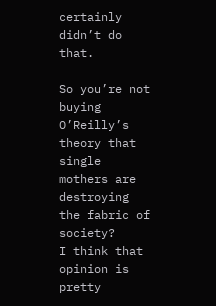certainly didn’t do that.

So you’re not buying O’Reilly’s theory that single mothers are destroying the fabric of society?
I think that opinion is pretty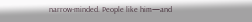narrow-minded. People like him—and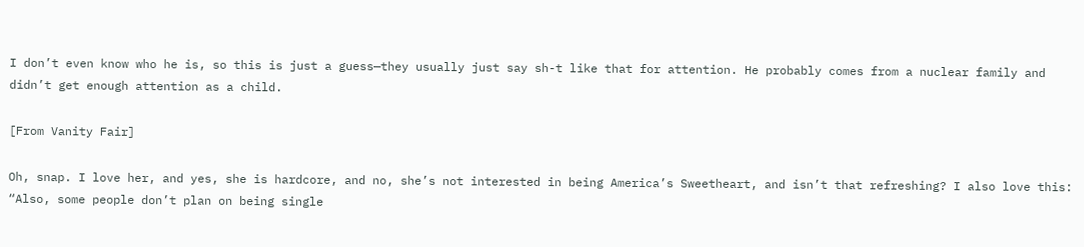I don’t even know who he is, so this is just a guess—they usually just say sh-t like that for attention. He probably comes from a nuclear family and didn’t get enough attention as a child.

[From Vanity Fair]

Oh, snap. I love her, and yes, she is hardcore, and no, she’s not interested in being America’s Sweetheart, and isn’t that refreshing? I also love this: “Also, some people don’t plan on being single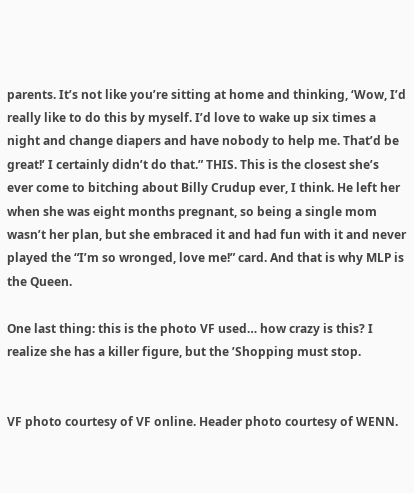parents. It’s not like you’re sitting at home and thinking, ‘Wow, I’d really like to do this by myself. I’d love to wake up six times a night and change diapers and have nobody to help me. That’d be great!’ I certainly didn’t do that.” THIS. This is the closest she’s ever come to bitching about Billy Crudup ever, I think. He left her when she was eight months pregnant, so being a single mom wasn’t her plan, but she embraced it and had fun with it and never played the “I’m so wronged, love me!” card. And that is why MLP is the Queen.

One last thing: this is the photo VF used… how crazy is this? I realize she has a killer figure, but the ’Shopping must stop.


VF photo courtesy of VF online. Header photo courtesy of WENN.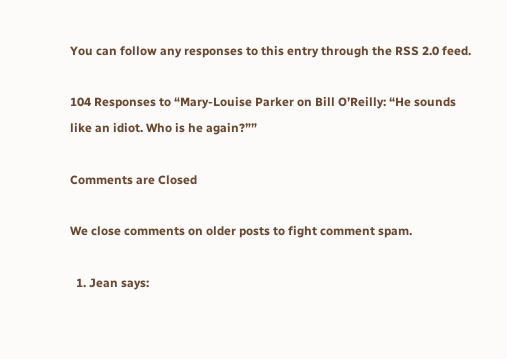You can follow any responses to this entry through the RSS 2.0 feed.

104 Responses to “Mary-Louise Parker on Bill O’Reilly: “He sounds like an idiot. Who is he again?””

Comments are Closed

We close comments on older posts to fight comment spam.

  1. Jean says: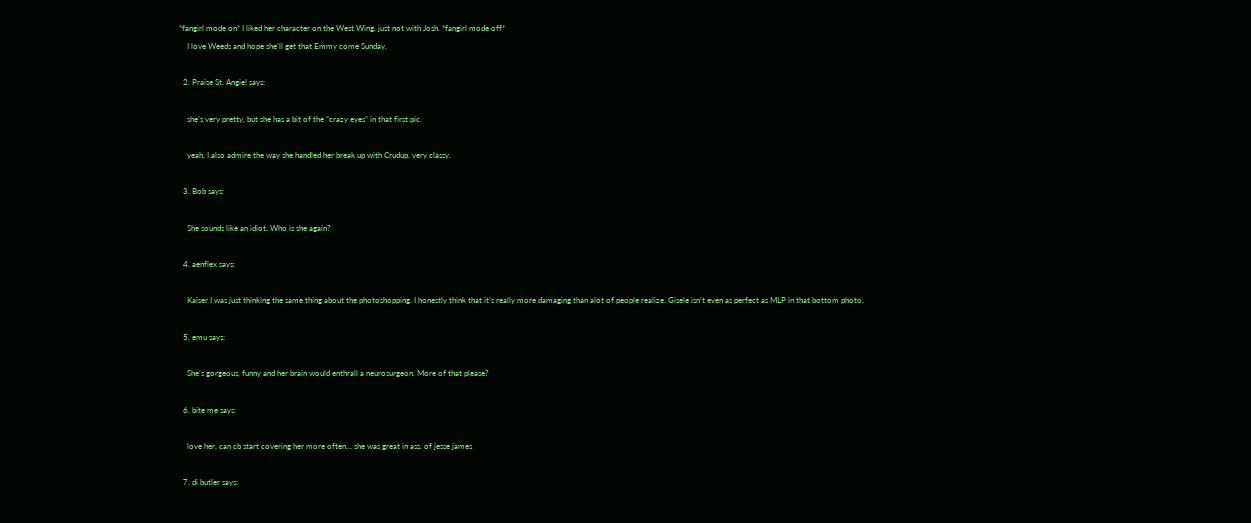*fangirl mode on* I liked her character on the West Wing, just not with Josh. *fangirl mode off*
    I love Weeds and hope she’ll get that Emmy come Sunday.

  2. Praise St. Angie! says:

    she’s very pretty, but she has a bit of the “crazy eyes” in that first pic.

    yeah, I also admire the way she handled her break up with Crudup. very classy.

  3. Bob says:

    She sounds like an idiot. Who is she again?

  4. aenflex says:

    Kaiser I was just thinking the same thing about the photoshopping. I honestly think that it’s really more damaging than alot of people realize. Gisele isn’t even as perfect as MLP in that bottom photo.

  5. emu says:

    She’s gorgeous, funny and her brain would enthrall a neurosurgeon. More of that please?

  6. bite me says:

    love her, can cb start covering her more often… she was great in ass. of jesse james

  7. di butler says: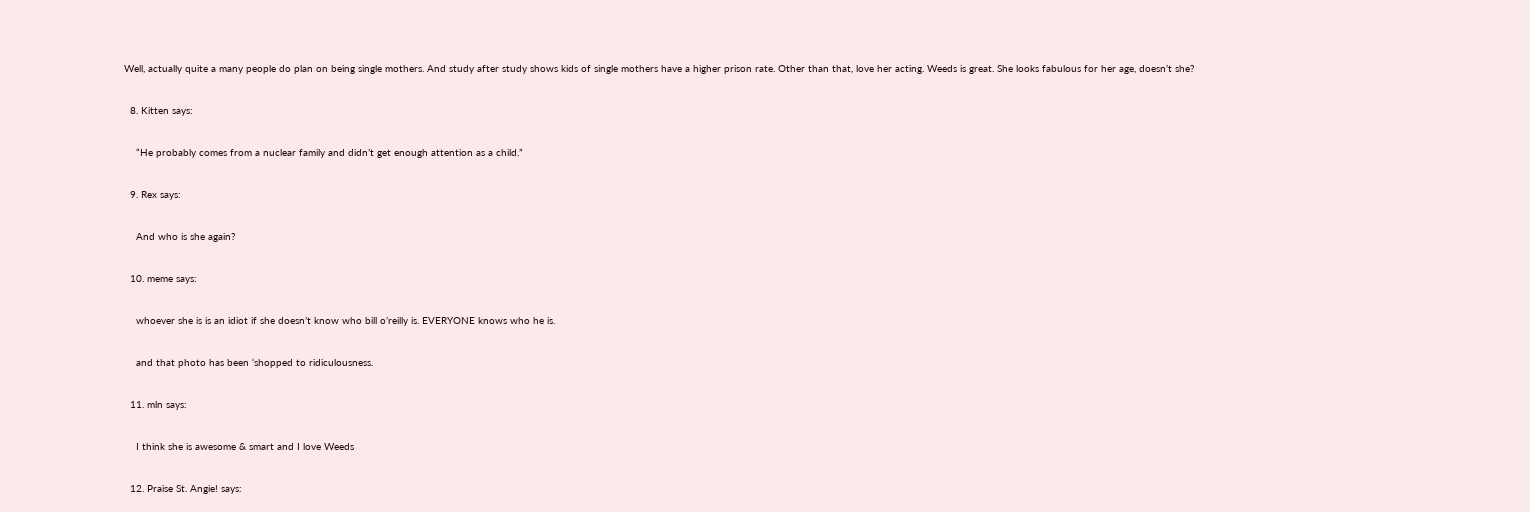Well, actually quite a many people do plan on being single mothers. And study after study shows kids of single mothers have a higher prison rate. Other than that, love her acting. Weeds is great. She looks fabulous for her age, doesn’t she?

  8. Kitten says:

    “He probably comes from a nuclear family and didn’t get enough attention as a child.”

  9. Rex says:

    And who is she again?

  10. meme says:

    whoever she is is an idiot if she doesn’t know who bill o’reilly is. EVERYONE knows who he is.

    and that photo has been ‘shopped to ridiculousness.

  11. mln says:

    I think she is awesome & smart and I love Weeds

  12. Praise St. Angie! says: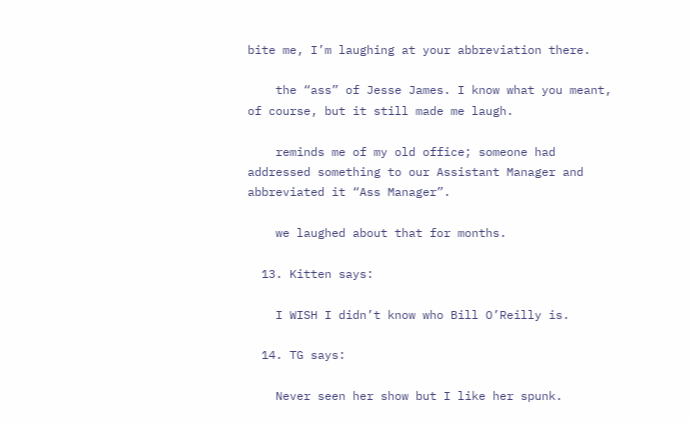bite me, I’m laughing at your abbreviation there.

    the “ass” of Jesse James. I know what you meant, of course, but it still made me laugh.

    reminds me of my old office; someone had addressed something to our Assistant Manager and abbreviated it “Ass Manager”.

    we laughed about that for months.

  13. Kitten says:

    I WISH I didn’t know who Bill O’Reilly is.

  14. TG says:

    Never seen her show but I like her spunk.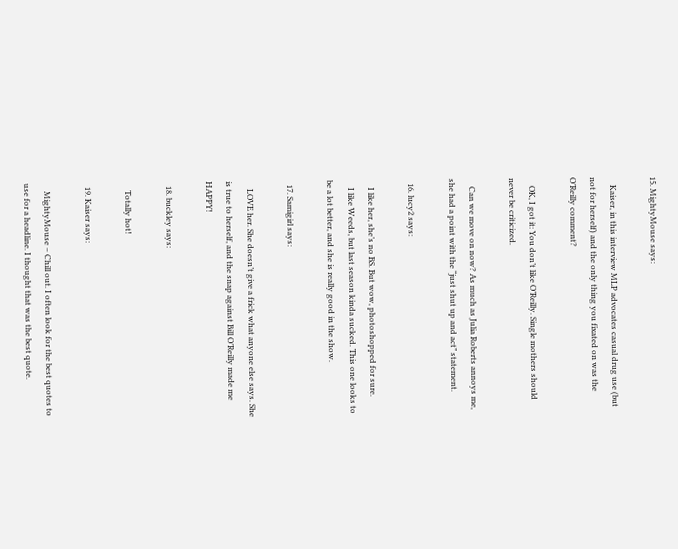15. MightyMouse says:

    Kaiser, in this interview MLP advocates casual drug use (but not for herself) and the only thing you fixated on was the O’Reilly comment?

    OK, I got it: You don’t like O’Reilly. Single mothers should never be criticized.

    Can we move on now? As much as Julia Roberts annoys me, she had a point with the “just shut up and act” statement.

  16. lucy2 says:

    I like her, she’s no BS. But wow, photoshopped for sure.
    I like Weeds, but last season kinda sucked. This one looks to be a lot better, and she is really good in the show.

  17. Samigirl says:

    LOVE her. She doesn’t give a frick what anyone else says. She is true to herself, and the snap against Bill O’Reilly made me HAPPY!

  18. buckley says:

    Totally hot!

  19. Kaiser says:

    MightyMouse – Chill out. I often look for the best quotes to use for a headline. I thought that was the best quote.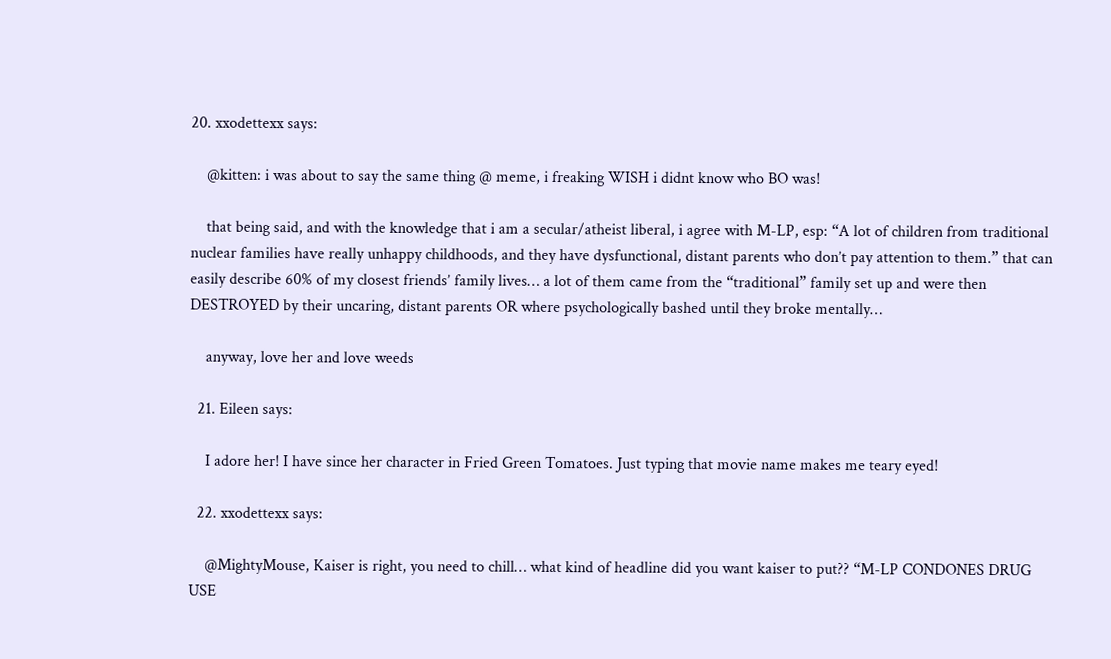20. xxodettexx says:

    @kitten: i was about to say the same thing @ meme, i freaking WISH i didnt know who BO was!

    that being said, and with the knowledge that i am a secular/atheist liberal, i agree with M-LP, esp: “A lot of children from traditional nuclear families have really unhappy childhoods, and they have dysfunctional, distant parents who don’t pay attention to them.” that can easily describe 60% of my closest friends’ family lives… a lot of them came from the “traditional” family set up and were then DESTROYED by their uncaring, distant parents OR where psychologically bashed until they broke mentally…

    anyway, love her and love weeds

  21. Eileen says:

    I adore her! I have since her character in Fried Green Tomatoes. Just typing that movie name makes me teary eyed!

  22. xxodettexx says:

    @MightyMouse, Kaiser is right, you need to chill… what kind of headline did you want kaiser to put?? “M-LP CONDONES DRUG USE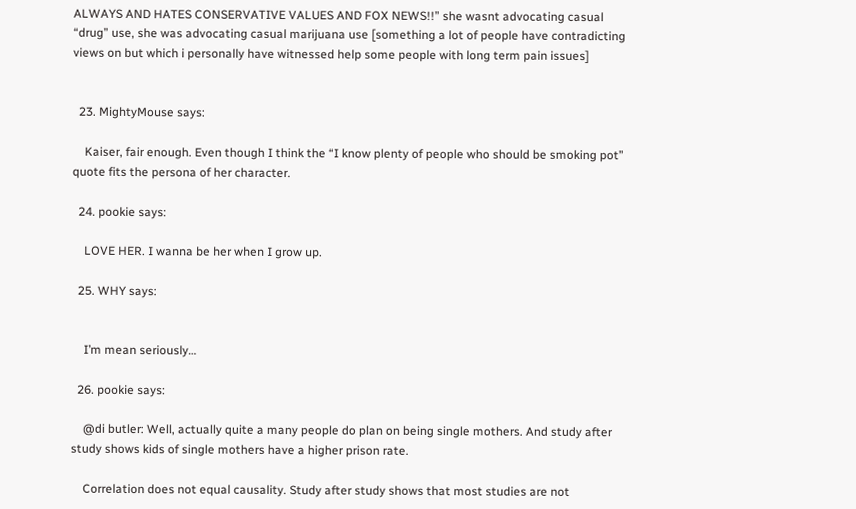ALWAYS AND HATES CONSERVATIVE VALUES AND FOX NEWS!!” she wasnt advocating casual “drug” use, she was advocating casual marijuana use [something a lot of people have contradicting views on but which i personally have witnessed help some people with long term pain issues]


  23. MightyMouse says:

    Kaiser, fair enough. Even though I think the “I know plenty of people who should be smoking pot” quote fits the persona of her character.

  24. pookie says:

    LOVE HER. I wanna be her when I grow up.

  25. WHY says:


    I’m mean seriously…

  26. pookie says:

    @di butler: Well, actually quite a many people do plan on being single mothers. And study after study shows kids of single mothers have a higher prison rate.

    Correlation does not equal causality. Study after study shows that most studies are not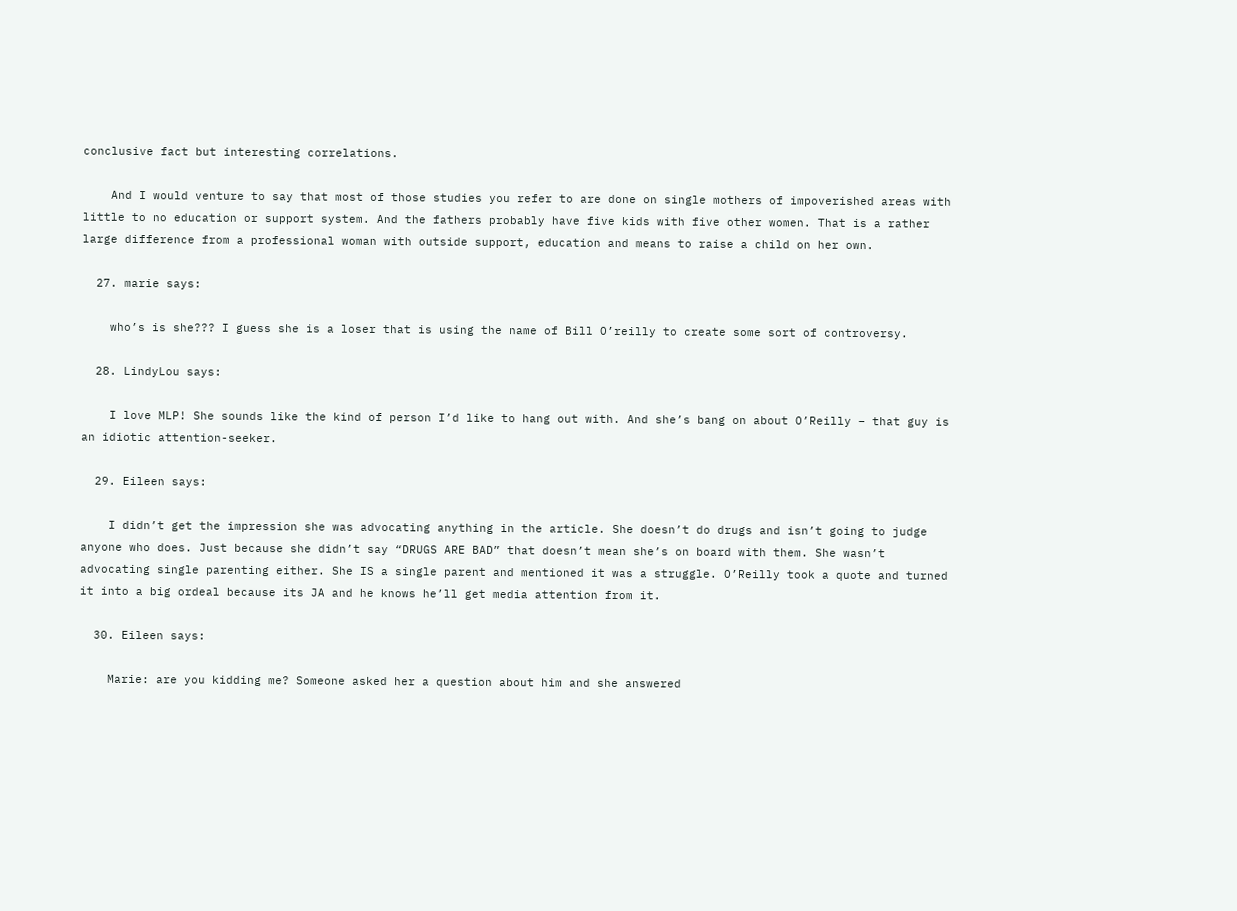conclusive fact but interesting correlations.

    And I would venture to say that most of those studies you refer to are done on single mothers of impoverished areas with little to no education or support system. And the fathers probably have five kids with five other women. That is a rather large difference from a professional woman with outside support, education and means to raise a child on her own.

  27. marie says:

    who’s is she??? I guess she is a loser that is using the name of Bill O’reilly to create some sort of controversy.

  28. LindyLou says:

    I love MLP! She sounds like the kind of person I’d like to hang out with. And she’s bang on about O’Reilly – that guy is an idiotic attention-seeker.

  29. Eileen says:

    I didn’t get the impression she was advocating anything in the article. She doesn’t do drugs and isn’t going to judge anyone who does. Just because she didn’t say “DRUGS ARE BAD” that doesn’t mean she’s on board with them. She wasn’t advocating single parenting either. She IS a single parent and mentioned it was a struggle. O’Reilly took a quote and turned it into a big ordeal because its JA and he knows he’ll get media attention from it.

  30. Eileen says:

    Marie: are you kidding me? Someone asked her a question about him and she answered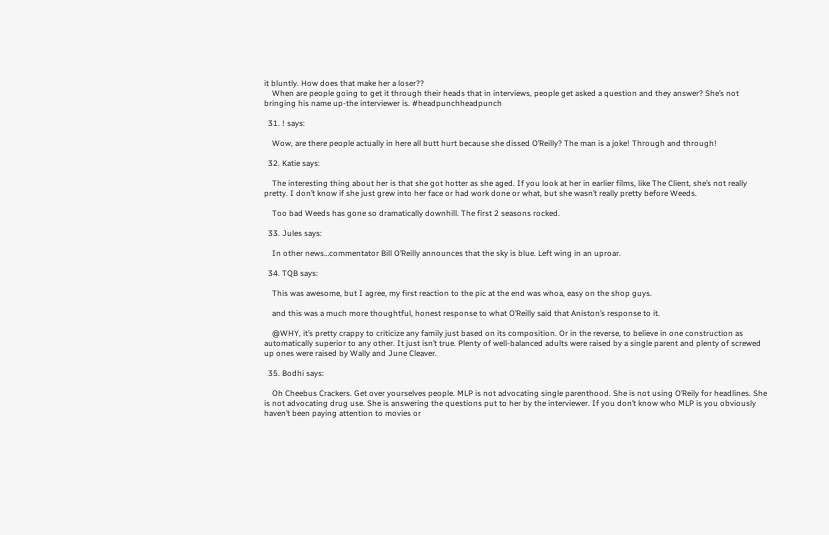it bluntly. How does that make her a loser??
    When are people going to get it through their heads that in interviews, people get asked a question and they answer? She’s not bringing his name up-the interviewer is. #headpunchheadpunch

  31. ! says:

    Wow, are there people actually in here all butt hurt because she dissed O’Reilly? The man is a joke! Through and through!

  32. Katie says:

    The interesting thing about her is that she got hotter as she aged. If you look at her in earlier films, like The Client, she’s not really pretty. I don’t know if she just grew into her face or had work done or what, but she wasn’t really pretty before Weeds.

    Too bad Weeds has gone so dramatically downhill. The first 2 seasons rocked.

  33. Jules says:

    In other news…commentator Bill O’Reilly announces that the sky is blue. Left wing in an uproar.

  34. TQB says:

    This was awesome, but I agree, my first reaction to the pic at the end was whoa, easy on the shop guys.

    and this was a much more thoughtful, honest response to what O’Reilly said that Aniston’s response to it.

    @WHY, it’s pretty crappy to criticize any family just based on its composition. Or in the reverse, to believe in one construction as automatically superior to any other. It just isn’t true. Plenty of well-balanced adults were raised by a single parent and plenty of screwed up ones were raised by Wally and June Cleaver.

  35. Bodhi says:

    Oh Cheebus Crackers. Get over yourselves people. MLP is not advocating single parenthood. She is not using O’Reily for headlines. She is not advocating drug use. She is answering the questions put to her by the interviewer. If you don’t know who MLP is you obviously haven’t been paying attention to movies or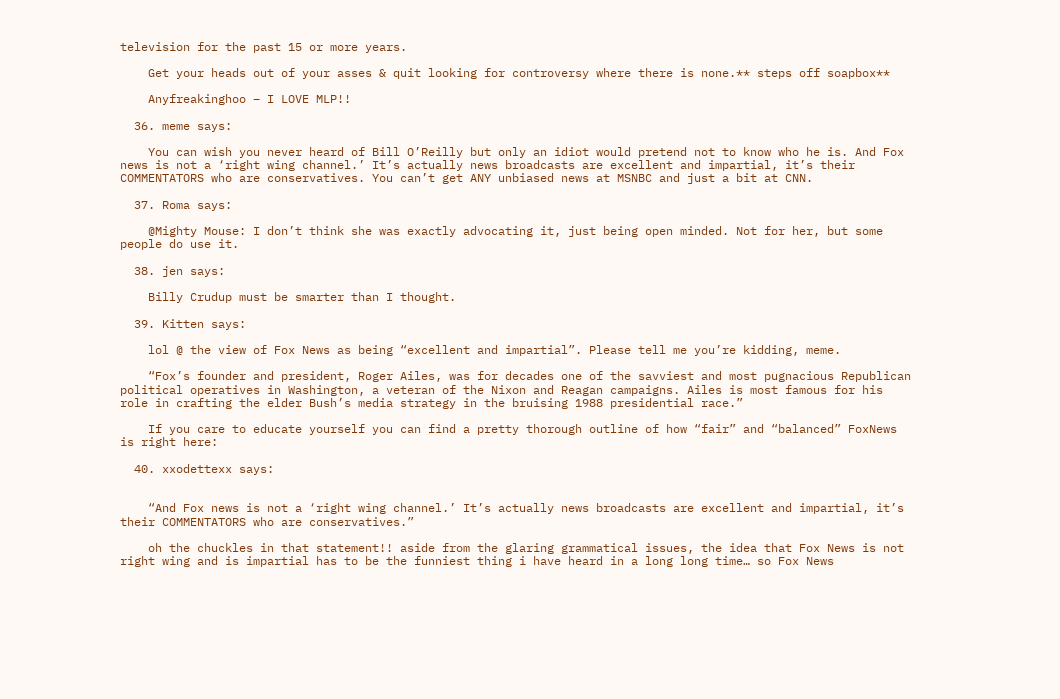television for the past 15 or more years.

    Get your heads out of your asses & quit looking for controversy where there is none.** steps off soapbox**

    Anyfreakinghoo – I LOVE MLP!!

  36. meme says:

    You can wish you never heard of Bill O’Reilly but only an idiot would pretend not to know who he is. And Fox news is not a ‘right wing channel.’ It’s actually news broadcasts are excellent and impartial, it’s their COMMENTATORS who are conservatives. You can’t get ANY unbiased news at MSNBC and just a bit at CNN.

  37. Roma says:

    @Mighty Mouse: I don’t think she was exactly advocating it, just being open minded. Not for her, but some people do use it.

  38. jen says:

    Billy Crudup must be smarter than I thought.

  39. Kitten says:

    lol @ the view of Fox News as being “excellent and impartial”. Please tell me you’re kidding, meme.

    “Fox’s founder and president, Roger Ailes, was for decades one of the savviest and most pugnacious Republican political operatives in Washington, a veteran of the Nixon and Reagan campaigns. Ailes is most famous for his role in crafting the elder Bush’s media strategy in the bruising 1988 presidential race.”

    If you care to educate yourself you can find a pretty thorough outline of how “fair” and “balanced” FoxNews is right here:

  40. xxodettexx says:


    “And Fox news is not a ‘right wing channel.’ It’s actually news broadcasts are excellent and impartial, it’s their COMMENTATORS who are conservatives.”

    oh the chuckles in that statement!! aside from the glaring grammatical issues, the idea that Fox News is not right wing and is impartial has to be the funniest thing i have heard in a long long time… so Fox News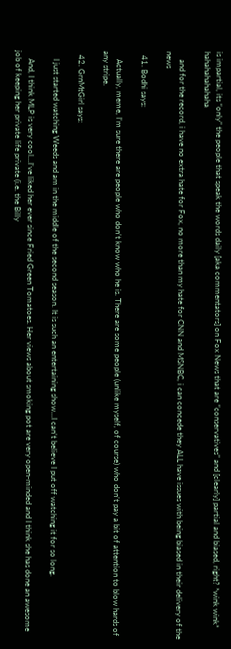is impartial, its “only” the people that speak the words daily [aka commentators] on Fox News that are “conservatives” and [clearly] partial and biased, right? *wink wink* hahahahahahaha

    and for the record, i have no extra hate for Fox, no more than my hate for CNN and MSNBC, i can concede they ALL have issues with being biased in their delivery of the news

  41. Bodhi says:

    Actually, meme, I’m sure there are people who don’t know who he is. There are some people (unlike myself, of course) who don’t pay a bit of attention to blow hards of any stripe.

  42. GrnMtGirl says:

    I just started watching Weeds and am in the middle of the second season. It is such an entertaining show…I can’t believe I put off watching it for so long.

    And, I think MLP is very cool…I’ve liked her ever since Fried Green Tomatoes. Her views about smoking pot are very open-minded and I think she has done an awesome job of keeping her private life private (i.e. the Billy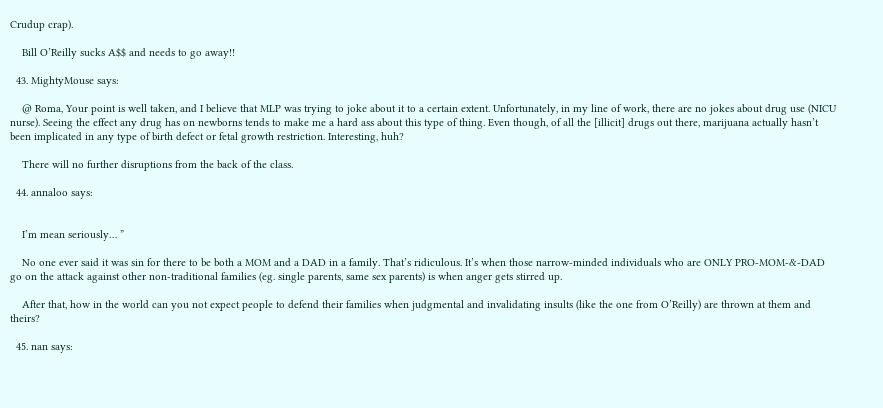Crudup crap).

    Bill O’Reilly sucks A$$ and needs to go away!!

  43. MightyMouse says:

    @ Roma, Your point is well taken, and I believe that MLP was trying to joke about it to a certain extent. Unfortunately, in my line of work, there are no jokes about drug use (NICU nurse). Seeing the effect any drug has on newborns tends to make me a hard ass about this type of thing. Even though, of all the [illicit] drugs out there, marijuana actually hasn’t been implicated in any type of birth defect or fetal growth restriction. Interesting, huh?

    There will no further disruptions from the back of the class.

  44. annaloo says:


    I’m mean seriously… ”

    No one ever said it was sin for there to be both a MOM and a DAD in a family. That’s ridiculous. It’s when those narrow-minded individuals who are ONLY PRO-MOM-&-DAD go on the attack against other non-traditional families (eg. single parents, same sex parents) is when anger gets stirred up.

    After that, how in the world can you not expect people to defend their families when judgmental and invalidating insults (like the one from O’Reilly) are thrown at them and theirs?

  45. nan says: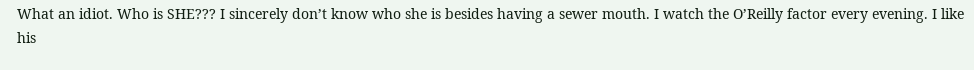What an idiot. Who is SHE??? I sincerely don’t know who she is besides having a sewer mouth. I watch the O’Reilly factor every evening. I like his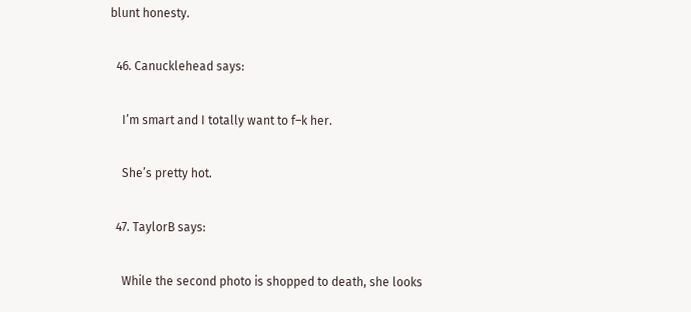blunt honesty.

  46. Canucklehead says:

    I’m smart and I totally want to f–k her.

    She’s pretty hot.

  47. TaylorB says:

    While the second photo is shopped to death, she looks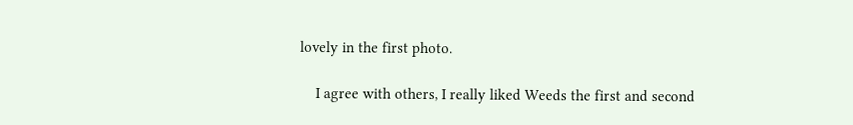lovely in the first photo.

    I agree with others, I really liked Weeds the first and second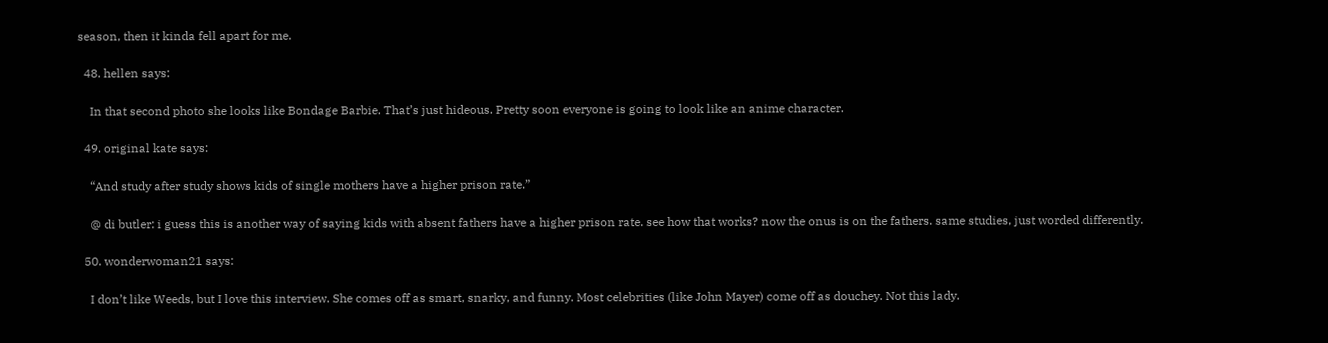season, then it kinda fell apart for me.

  48. hellen says:

    In that second photo she looks like Bondage Barbie. That’s just hideous. Pretty soon everyone is going to look like an anime character.

  49. original kate says:

    “And study after study shows kids of single mothers have a higher prison rate.”

    @ di butler: i guess this is another way of saying kids with absent fathers have a higher prison rate. see how that works? now the onus is on the fathers. same studies, just worded differently.

  50. wonderwoman21 says:

    I don’t like Weeds, but I love this interview. She comes off as smart, snarky, and funny. Most celebrities (like John Mayer) come off as douchey. Not this lady.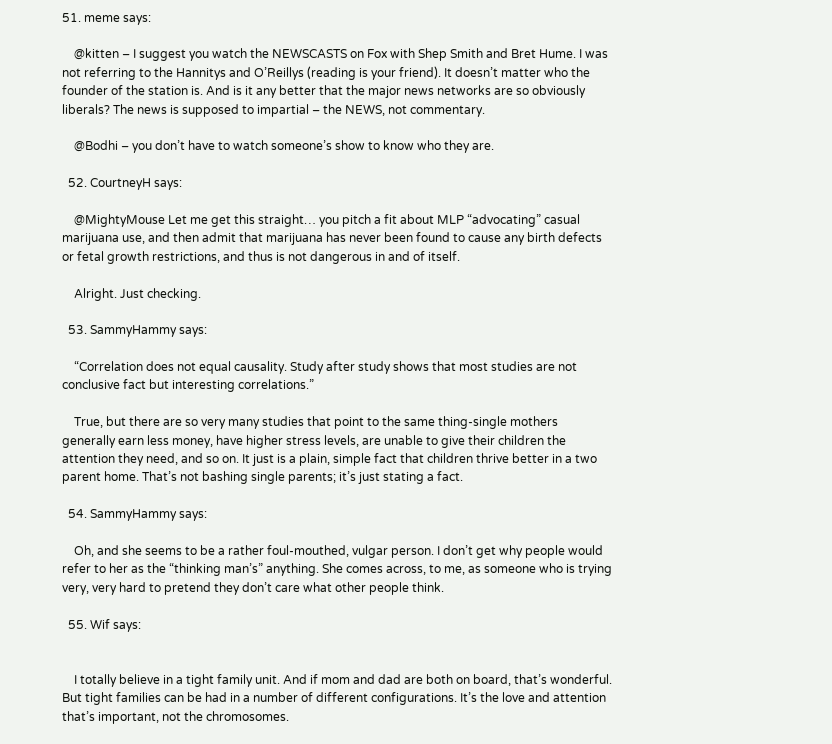51. meme says:

    @kitten – I suggest you watch the NEWSCASTS on Fox with Shep Smith and Bret Hume. I was not referring to the Hannitys and O’Reillys (reading is your friend). It doesn’t matter who the founder of the station is. And is it any better that the major news networks are so obviously liberals? The news is supposed to impartial – the NEWS, not commentary.

    @Bodhi – you don’t have to watch someone’s show to know who they are.

  52. CourtneyH says:

    @MightyMouse Let me get this straight… you pitch a fit about MLP “advocating” casual marijuana use, and then admit that marijuana has never been found to cause any birth defects or fetal growth restrictions, and thus is not dangerous in and of itself.

    Alright. Just checking.

  53. SammyHammy says:

    “Correlation does not equal causality. Study after study shows that most studies are not conclusive fact but interesting correlations.”

    True, but there are so very many studies that point to the same thing-single mothers generally earn less money, have higher stress levels, are unable to give their children the attention they need, and so on. It just is a plain, simple fact that children thrive better in a two parent home. That’s not bashing single parents; it’s just stating a fact.

  54. SammyHammy says:

    Oh, and she seems to be a rather foul-mouthed, vulgar person. I don’t get why people would refer to her as the “thinking man’s” anything. She comes across, to me, as someone who is trying very, very hard to pretend they don’t care what other people think.

  55. Wif says:


    I totally believe in a tight family unit. And if mom and dad are both on board, that’s wonderful. But tight families can be had in a number of different configurations. It’s the love and attention that’s important, not the chromosomes.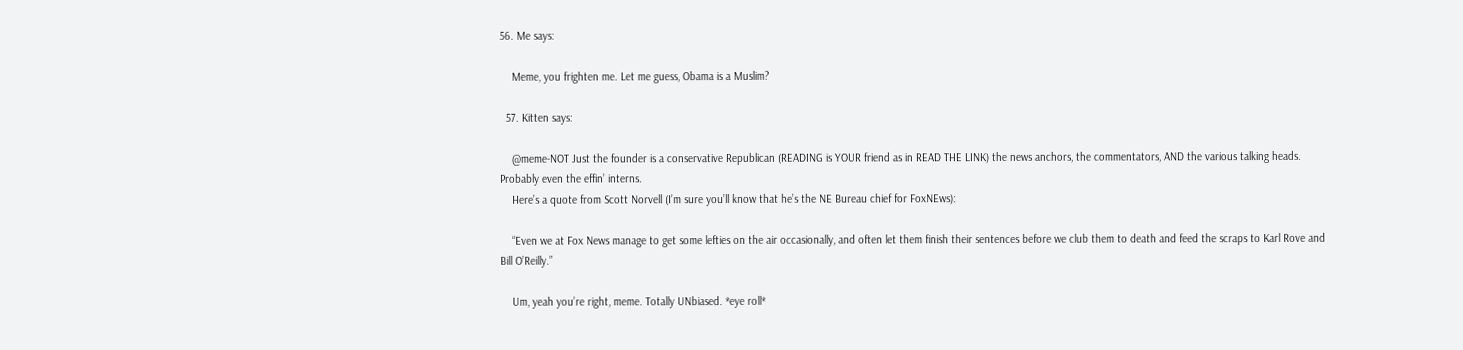56. Me says:

    Meme, you frighten me. Let me guess, Obama is a Muslim?

  57. Kitten says:

    @meme-NOT Just the founder is a conservative Republican (READING is YOUR friend as in READ THE LINK) the news anchors, the commentators, AND the various talking heads. Probably even the effin’ interns.
    Here’s a quote from Scott Norvell (I’m sure you’ll know that he’s the NE Bureau chief for FoxNEws):

    “Even we at Fox News manage to get some lefties on the air occasionally, and often let them finish their sentences before we club them to death and feed the scraps to Karl Rove and Bill O’Reilly.”

    Um, yeah you’re right, meme. Totally UNbiased. *eye roll*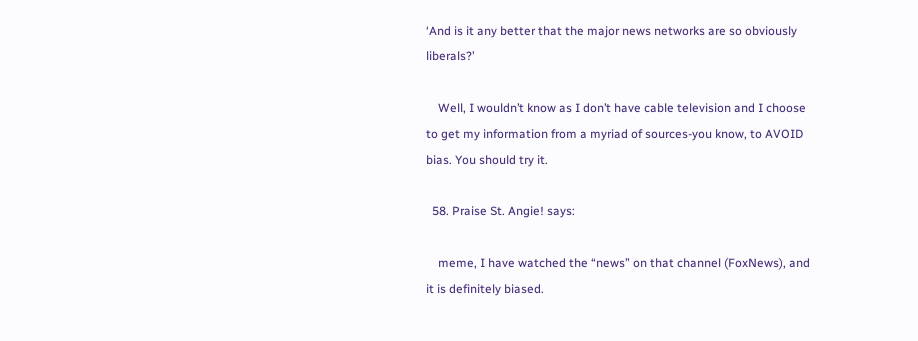‘And is it any better that the major news networks are so obviously liberals?’

    Well, I wouldn’t know as I don’t have cable television and I choose to get my information from a myriad of sources-you know, to AVOID bias. You should try it.

  58. Praise St. Angie! says:

    meme, I have watched the “news” on that channel (FoxNews), and it is definitely biased.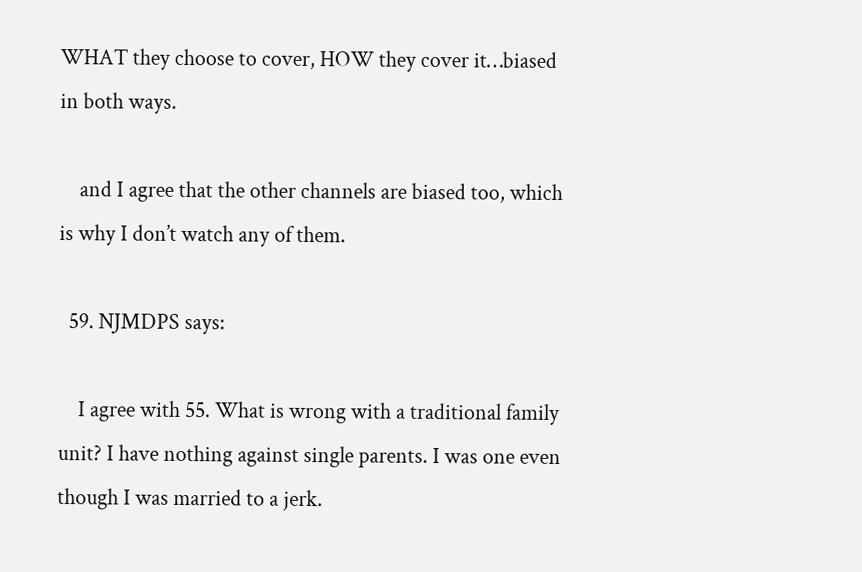WHAT they choose to cover, HOW they cover it…biased in both ways.

    and I agree that the other channels are biased too, which is why I don’t watch any of them.

  59. NJMDPS says:

    I agree with 55. What is wrong with a traditional family unit? I have nothing against single parents. I was one even though I was married to a jerk.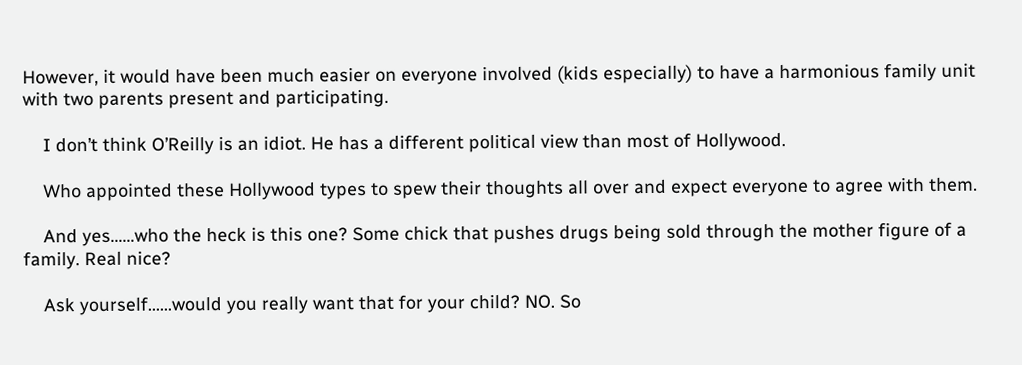However, it would have been much easier on everyone involved (kids especially) to have a harmonious family unit with two parents present and participating.

    I don’t think O’Reilly is an idiot. He has a different political view than most of Hollywood.

    Who appointed these Hollywood types to spew their thoughts all over and expect everyone to agree with them.

    And yes……who the heck is this one? Some chick that pushes drugs being sold through the mother figure of a family. Real nice?

    Ask yourself……would you really want that for your child? NO. So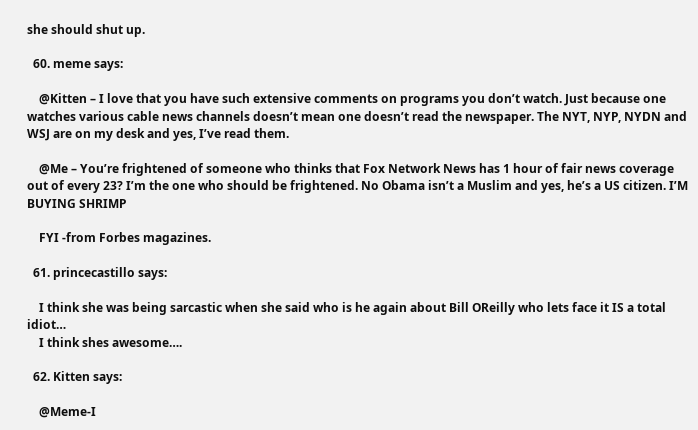she should shut up.

  60. meme says:

    @Kitten – I love that you have such extensive comments on programs you don’t watch. Just because one watches various cable news channels doesn’t mean one doesn’t read the newspaper. The NYT, NYP, NYDN and WSJ are on my desk and yes, I’ve read them.

    @Me – You’re frightened of someone who thinks that Fox Network News has 1 hour of fair news coverage out of every 23? I’m the one who should be frightened. No Obama isn’t a Muslim and yes, he’s a US citizen. I’M BUYING SHRIMP

    FYI -from Forbes magazines.

  61. princecastillo says:

    I think she was being sarcastic when she said who is he again about Bill OReilly who lets face it IS a total idiot…
    I think shes awesome….

  62. Kitten says:

    @Meme-I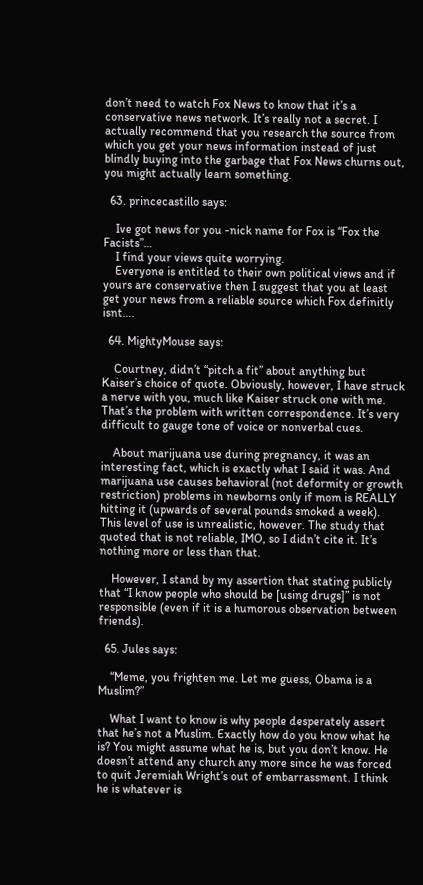don’t need to watch Fox News to know that it’s a conservative news network. It’s really not a secret. I actually recommend that you research the source from which you get your news information instead of just blindly buying into the garbage that Fox News churns out, you might actually learn something.

  63. princecastillo says:

    Ive got news for you -nick name for Fox is “Fox the Facists”…
    I find your views quite worrying.
    Everyone is entitled to their own political views and if yours are conservative then I suggest that you at least get your news from a reliable source which Fox definitly isnt….

  64. MightyMouse says:

    Courtney, didn’t “pitch a fit” about anything but Kaiser’s choice of quote. Obviously, however, I have struck a nerve with you, much like Kaiser struck one with me. That’s the problem with written correspondence. It’s very difficult to gauge tone of voice or nonverbal cues.

    About marijuana use during pregnancy, it was an interesting fact, which is exactly what I said it was. And marijuana use causes behavioral (not deformity or growth restriction) problems in newborns only if mom is REALLY hitting it (upwards of several pounds smoked a week). This level of use is unrealistic, however. The study that quoted that is not reliable, IMO, so I didn’t cite it. It’s nothing more or less than that.

    However, I stand by my assertion that stating publicly that “I know people who should be [using drugs]” is not responsible (even if it is a humorous observation between friends).

  65. Jules says:

    “Meme, you frighten me. Let me guess, Obama is a Muslim?”

    What I want to know is why people desperately assert that he’s not a Muslim. Exactly how do you know what he is? You might assume what he is, but you don’t know. He doesn’t attend any church any more since he was forced to quit Jeremiah Wright’s out of embarrassment. I think he is whatever is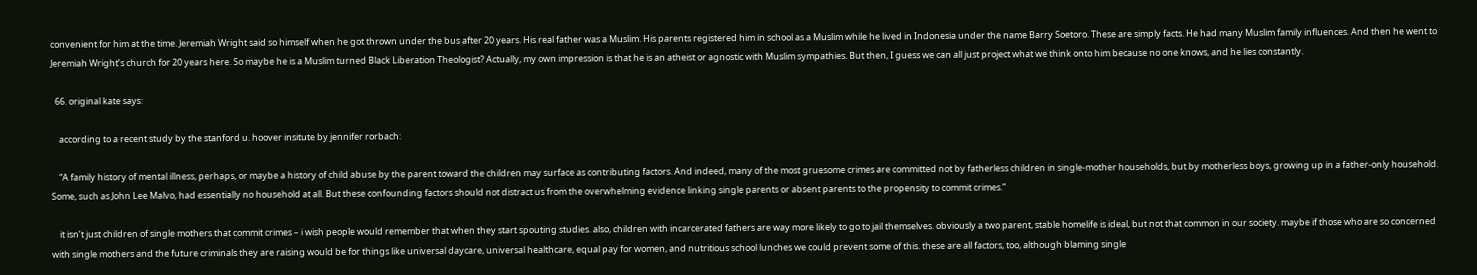convenient for him at the time. Jeremiah Wright said so himself when he got thrown under the bus after 20 years. His real father was a Muslim. His parents registered him in school as a Muslim while he lived in Indonesia under the name Barry Soetoro. These are simply facts. He had many Muslim family influences. And then he went to Jeremiah Wright’s church for 20 years here. So maybe he is a Muslim turned Black Liberation Theologist? Actually, my own impression is that he is an atheist or agnostic with Muslim sympathies. But then, I guess we can all just project what we think onto him because no one knows, and he lies constantly.

  66. original kate says:

    according to a recent study by the stanford u. hoover insitute by jennifer rorbach:

    “A family history of mental illness, perhaps, or maybe a history of child abuse by the parent toward the children may surface as contributing factors. And indeed, many of the most gruesome crimes are committed not by fatherless children in single-mother households, but by motherless boys, growing up in a father-only household. Some, such as John Lee Malvo, had essentially no household at all. But these confounding factors should not distract us from the overwhelming evidence linking single parents or absent parents to the propensity to commit crimes.”

    it isn’t just children of single mothers that commit crimes – i wish people would remember that when they start spouting studies. also, children with incarcerated fathers are way more likely to go to jail themselves. obviously a two parent, stable homelife is ideal, but not that common in our society. maybe if those who are so concerned with single mothers and the future criminals they are raising would be for things like universal daycare, universal healthcare, equal pay for women, and nutritious school lunches we could prevent some of this. these are all factors, too, although blaming single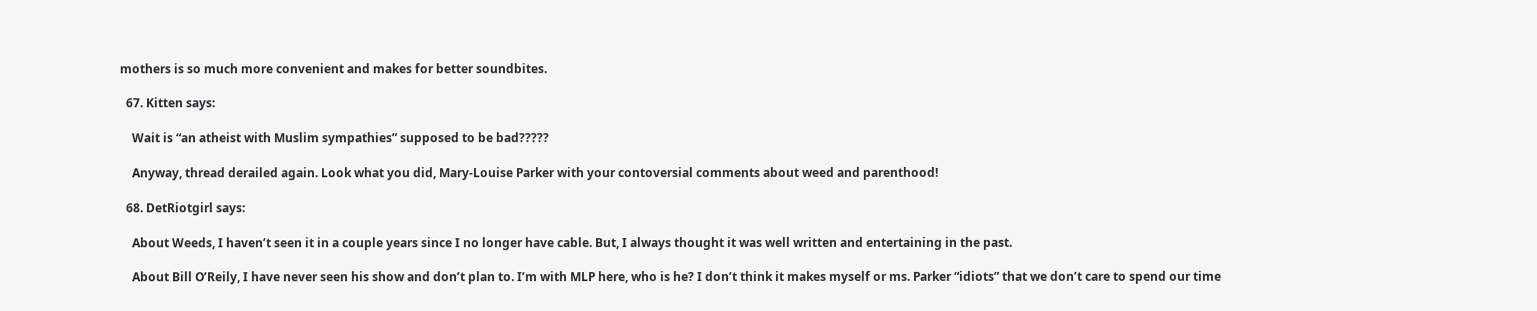mothers is so much more convenient and makes for better soundbites.

  67. Kitten says:

    Wait is “an atheist with Muslim sympathies” supposed to be bad?????

    Anyway, thread derailed again. Look what you did, Mary-Louise Parker with your contoversial comments about weed and parenthood!

  68. DetRiotgirl says:

    About Weeds, I haven’t seen it in a couple years since I no longer have cable. But, I always thought it was well written and entertaining in the past.

    About Bill O’Reily, I have never seen his show and don’t plan to. I’m with MLP here, who is he? I don’t think it makes myself or ms. Parker “idiots” that we don’t care to spend our time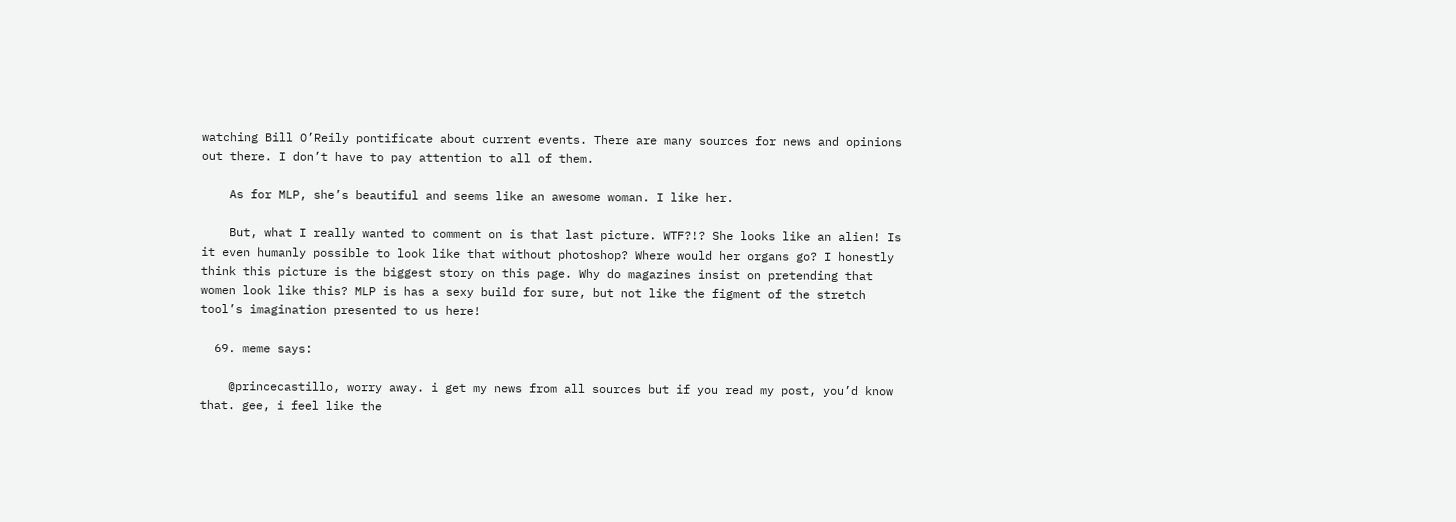watching Bill O’Reily pontificate about current events. There are many sources for news and opinions out there. I don’t have to pay attention to all of them.

    As for MLP, she’s beautiful and seems like an awesome woman. I like her.

    But, what I really wanted to comment on is that last picture. WTF?!? She looks like an alien! Is it even humanly possible to look like that without photoshop? Where would her organs go? I honestly think this picture is the biggest story on this page. Why do magazines insist on pretending that women look like this? MLP is has a sexy build for sure, but not like the figment of the stretch tool’s imagination presented to us here!

  69. meme says:

    @princecastillo, worry away. i get my news from all sources but if you read my post, you’d know that. gee, i feel like the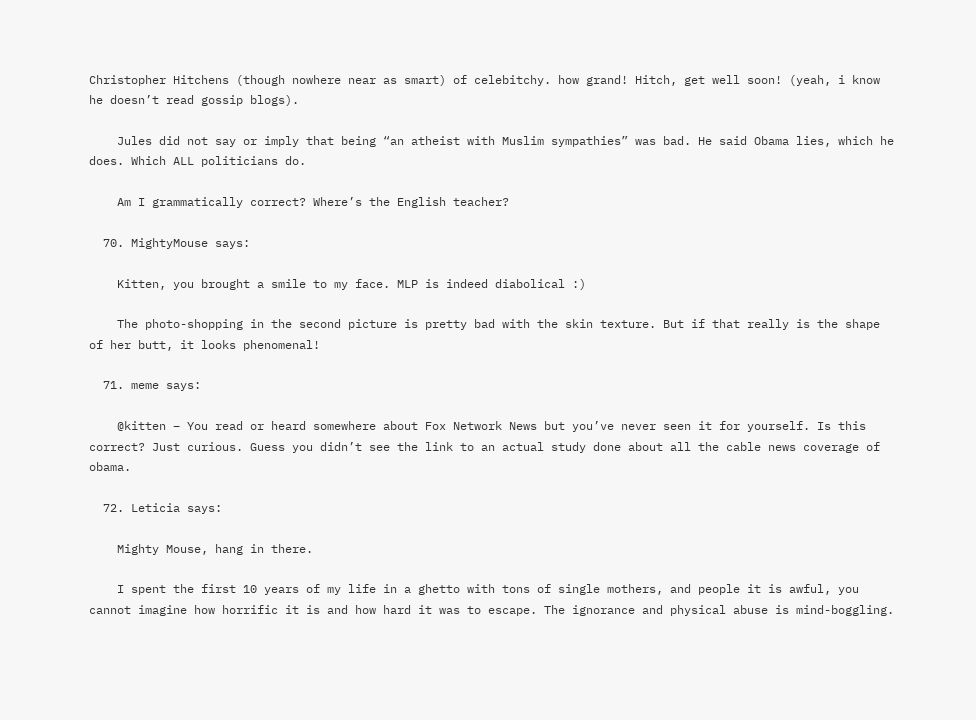Christopher Hitchens (though nowhere near as smart) of celebitchy. how grand! Hitch, get well soon! (yeah, i know he doesn’t read gossip blogs).

    Jules did not say or imply that being “an atheist with Muslim sympathies” was bad. He said Obama lies, which he does. Which ALL politicians do.

    Am I grammatically correct? Where’s the English teacher?

  70. MightyMouse says:

    Kitten, you brought a smile to my face. MLP is indeed diabolical :)

    The photo-shopping in the second picture is pretty bad with the skin texture. But if that really is the shape of her butt, it looks phenomenal!

  71. meme says:

    @kitten – You read or heard somewhere about Fox Network News but you’ve never seen it for yourself. Is this correct? Just curious. Guess you didn’t see the link to an actual study done about all the cable news coverage of obama.

  72. Leticia says:

    Mighty Mouse, hang in there.

    I spent the first 10 years of my life in a ghetto with tons of single mothers, and people it is awful, you cannot imagine how horrific it is and how hard it was to escape. The ignorance and physical abuse is mind-boggling.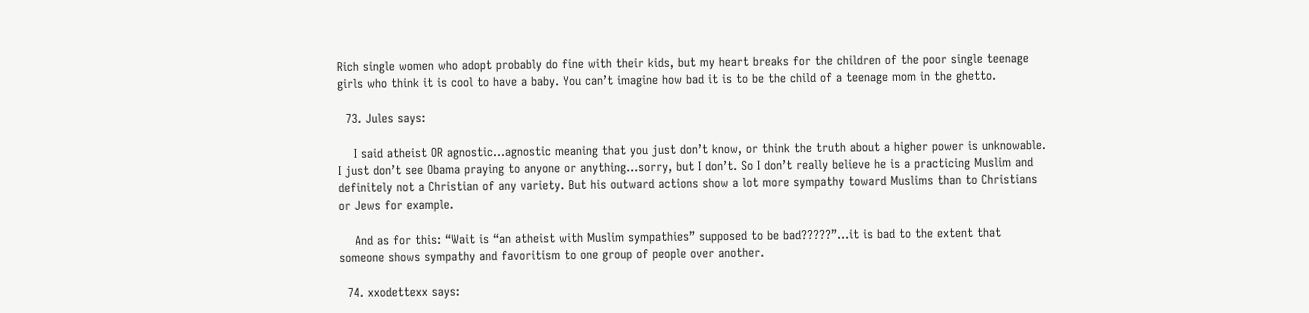Rich single women who adopt probably do fine with their kids, but my heart breaks for the children of the poor single teenage girls who think it is cool to have a baby. You can’t imagine how bad it is to be the child of a teenage mom in the ghetto.

  73. Jules says:

    I said atheist OR agnostic…agnostic meaning that you just don’t know, or think the truth about a higher power is unknowable. I just don’t see Obama praying to anyone or anything…sorry, but I don’t. So I don’t really believe he is a practicing Muslim and definitely not a Christian of any variety. But his outward actions show a lot more sympathy toward Muslims than to Christians or Jews for example.

    And as for this: “Wait is “an atheist with Muslim sympathies” supposed to be bad?????”…it is bad to the extent that someone shows sympathy and favoritism to one group of people over another.

  74. xxodettexx says: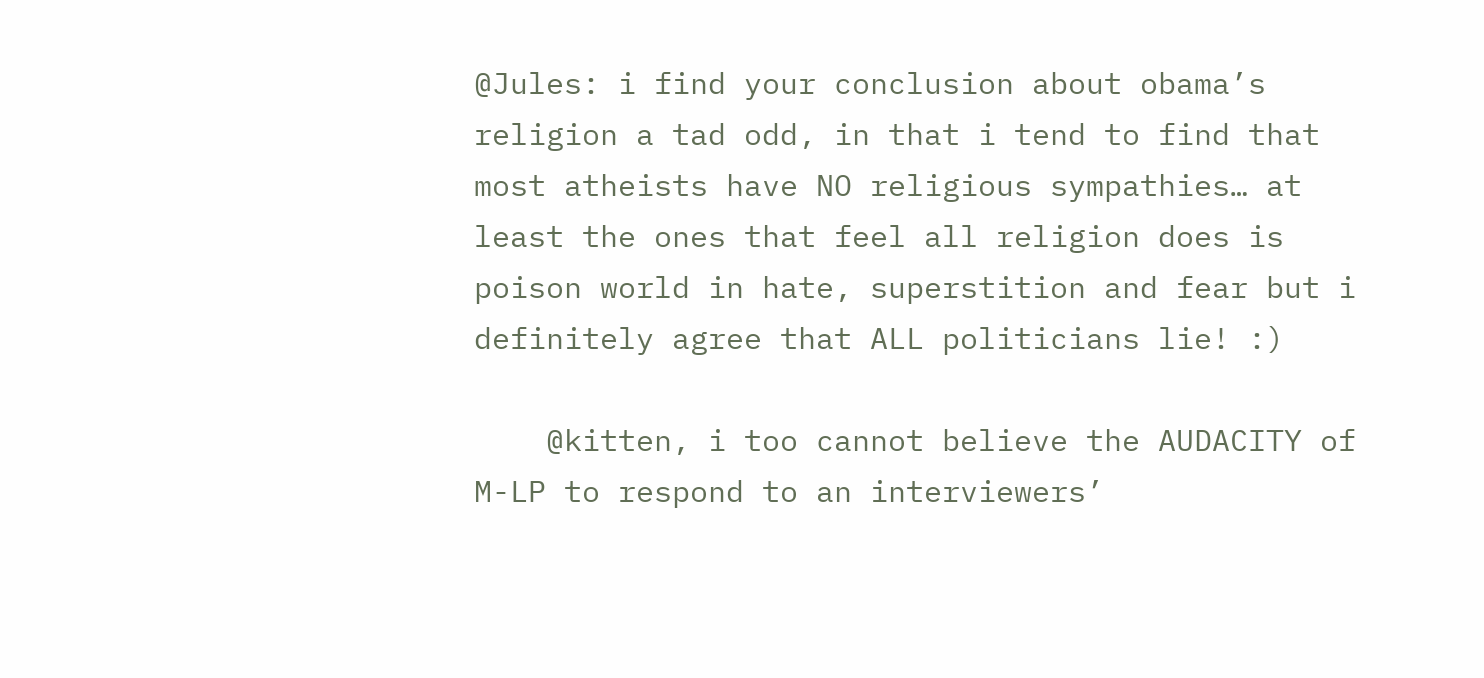@Jules: i find your conclusion about obama’s religion a tad odd, in that i tend to find that most atheists have NO religious sympathies… at least the ones that feel all religion does is poison world in hate, superstition and fear but i definitely agree that ALL politicians lie! :)

    @kitten, i too cannot believe the AUDACITY of M-LP to respond to an interviewers’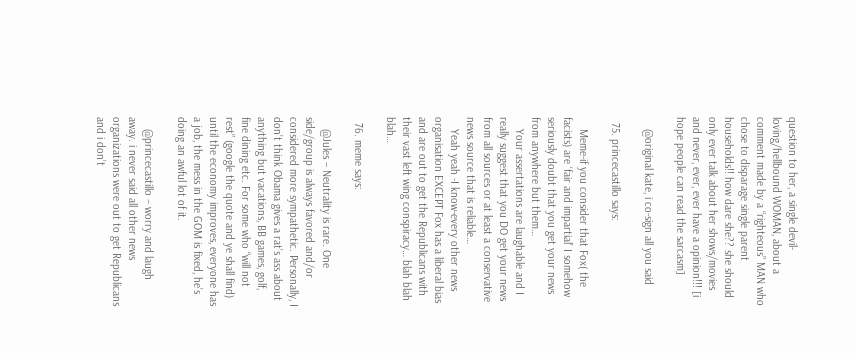question to her, a single devil-loving/hellbound WOMAN, about a comment made by a “righteous” MAN who chose to disparage single parent households!! how dare she?? she should only ever talk about her shows/movies and never, ever, ever have a opinion!!! [i hope people can read the sarcasm]

    @original kate, i co-sign all you said

  75. princecastillo says:

    Meme-if you consider that Fox( the facists) are ‘fair and impartial’ I somehow seriously doubt that you get your news from anywhere but them…
    Your assertations are laughable and I really suggest that you DO get your news from all sources or at least a conservative news source that is reliable…
    Yeah yeah -I know-every other news organisation EXCEPT Fox has a liberal bias and are out to get the Republicans with their vast left wing conspiracy… blah blah blah…

  76. meme says:

    @Jules – Neutrality is rare. One side/group is always favored and/or considered more sympathetic. Personally, I don’t think Obama gives a rat’s ass about anything but vacations, BB games, golf, fine dining etc. For some who “will not rest” (google the quote and ye shall find) until the economy improves, everyone has a job, the mess in the GOM is fixed, he’s doing an awful lot of it.

    @princecastillo – worry and laugh away. i never said all other news organizations were out to get Republicans and i don’t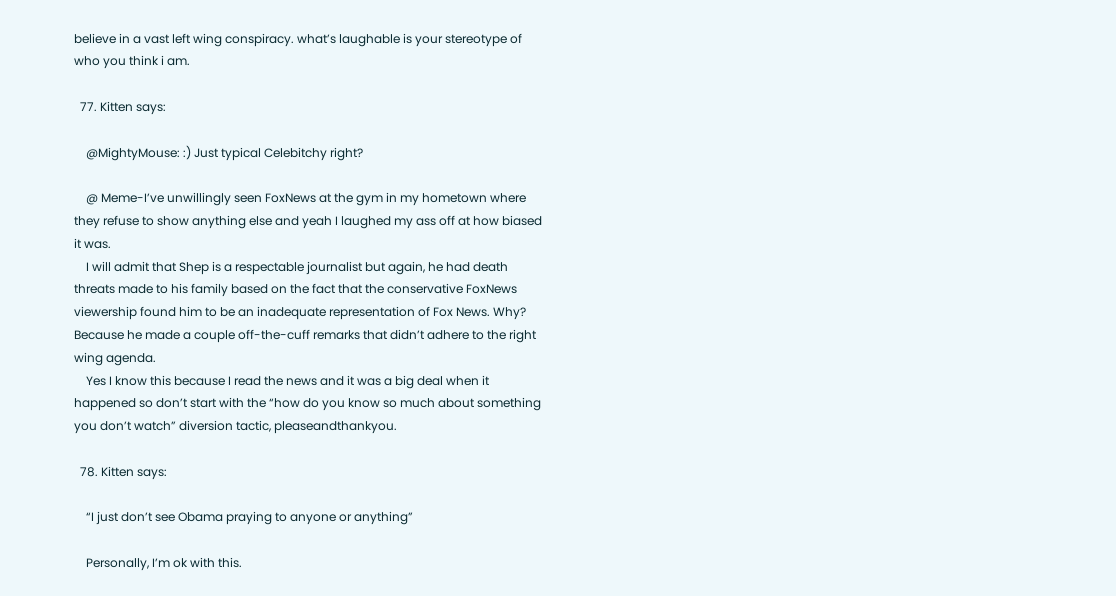believe in a vast left wing conspiracy. what’s laughable is your stereotype of who you think i am.

  77. Kitten says:

    @MightyMouse: :) Just typical Celebitchy right?

    @ Meme-I’ve unwillingly seen FoxNews at the gym in my hometown where they refuse to show anything else and yeah I laughed my ass off at how biased it was.
    I will admit that Shep is a respectable journalist but again, he had death threats made to his family based on the fact that the conservative FoxNews viewership found him to be an inadequate representation of Fox News. Why? Because he made a couple off-the-cuff remarks that didn’t adhere to the right wing agenda.
    Yes I know this because I read the news and it was a big deal when it happened so don’t start with the “how do you know so much about something you don’t watch” diversion tactic, pleaseandthankyou.

  78. Kitten says:

    “I just don’t see Obama praying to anyone or anything”

    Personally, I’m ok with this.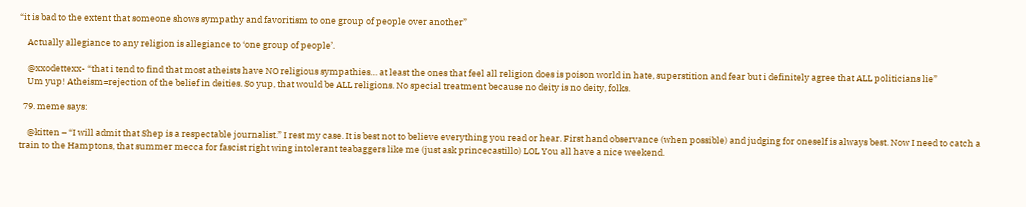“it is bad to the extent that someone shows sympathy and favoritism to one group of people over another”

    Actually allegiance to any religion is allegiance to ‘one group of people’.

    @xxodettexx- “that i tend to find that most atheists have NO religious sympathies… at least the ones that feel all religion does is poison world in hate, superstition and fear but i definitely agree that ALL politicians lie”
    Um yup! Atheism=rejection of the belief in deities. So yup, that would be ALL religions. No special treatment because no deity is no deity, folks.

  79. meme says:

    @kitten – “I will admit that Shep is a respectable journalist.” I rest my case. It is best not to believe everything you read or hear. First hand observance (when possible) and judging for oneself is always best. Now I need to catch a train to the Hamptons, that summer mecca for fascist right wing intolerant teabaggers like me (just ask princecastillo) LOL You all have a nice weekend.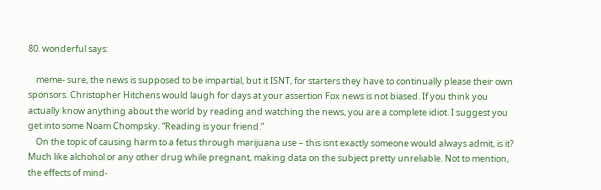80. wonderful says:

    meme- sure, the news is supposed to be impartial, but it ISNT, for starters they have to continually please their own sponsors. Christopher Hitchens would laugh for days at your assertion Fox news is not biased. If you think you actually know anything about the world by reading and watching the news, you are a complete idiot. I suggest you get into some Noam Chompsky. “Reading is your friend.”
    On the topic of causing harm to a fetus through marijuana use – this isnt exactly someone would always admit, is it? Much like alchohol or any other drug while pregnant, making data on the subject pretty unreliable. Not to mention, the effects of mind-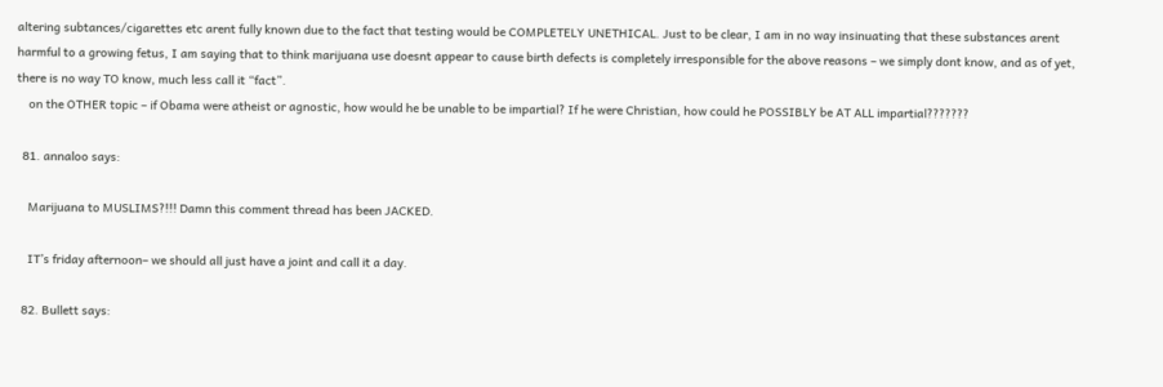altering subtances/cigarettes etc arent fully known due to the fact that testing would be COMPLETELY UNETHICAL. Just to be clear, I am in no way insinuating that these substances arent harmful to a growing fetus, I am saying that to think marijuana use doesnt appear to cause birth defects is completely irresponsible for the above reasons – we simply dont know, and as of yet, there is no way TO know, much less call it “fact”.
    on the OTHER topic – if Obama were atheist or agnostic, how would he be unable to be impartial? If he were Christian, how could he POSSIBLY be AT ALL impartial???????

  81. annaloo says:

    Marijuana to MUSLIMS?!!! Damn this comment thread has been JACKED.

    IT’s friday afternoon– we should all just have a joint and call it a day.

  82. Bullett says: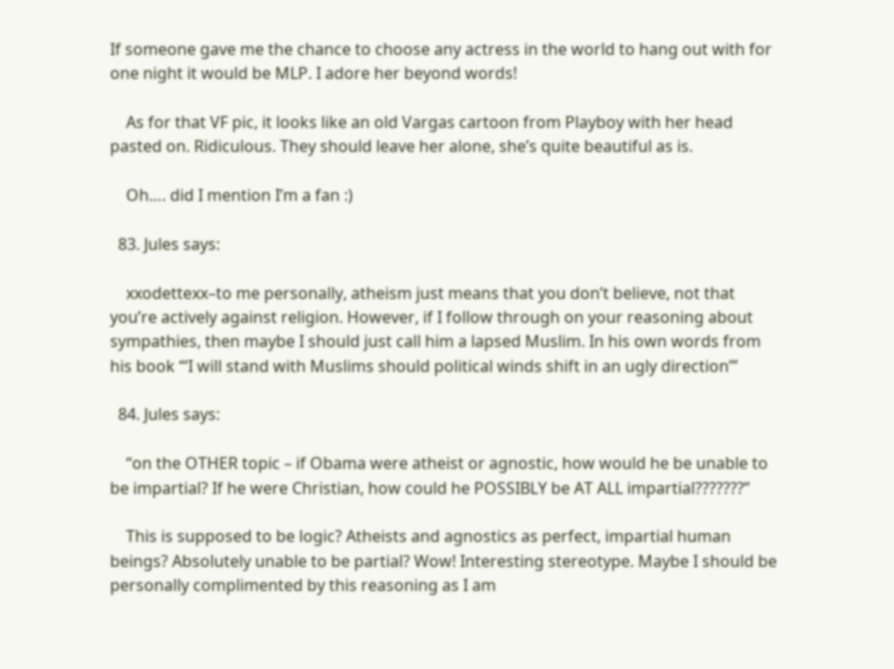If someone gave me the chance to choose any actress in the world to hang out with for one night it would be MLP. I adore her beyond words!

    As for that VF pic, it looks like an old Vargas cartoon from Playboy with her head pasted on. Ridiculous. They should leave her alone, she’s quite beautiful as is.

    Oh…. did I mention I’m a fan :)

  83. Jules says:

    xxodettexx–to me personally, atheism just means that you don’t believe, not that you’re actively against religion. However, if I follow through on your reasoning about sympathies, then maybe I should just call him a lapsed Muslim. In his own words from his book “‘I will stand with Muslims should political winds shift in an ugly direction’”

  84. Jules says:

    “on the OTHER topic – if Obama were atheist or agnostic, how would he be unable to be impartial? If he were Christian, how could he POSSIBLY be AT ALL impartial???????”

    This is supposed to be logic? Atheists and agnostics as perfect, impartial human beings? Absolutely unable to be partial? Wow! Interesting stereotype. Maybe I should be personally complimented by this reasoning as I am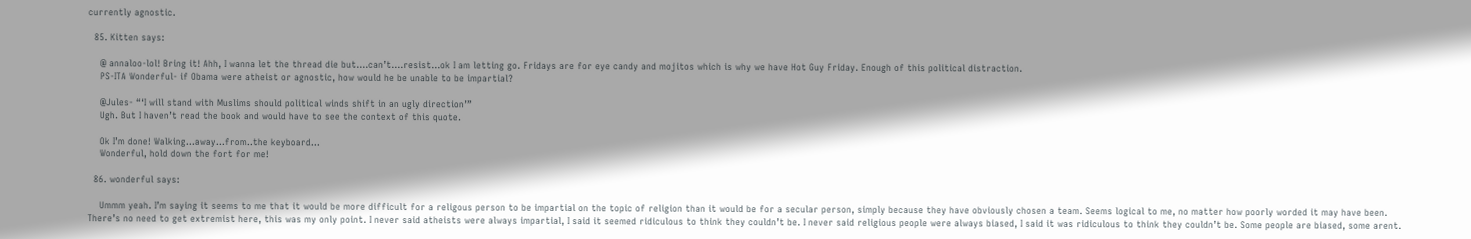currently agnostic.

  85. Kitten says:

    @ annaloo-lol! Bring it! Ahh, I wanna let the thread die but….can’t….resist…ok I am letting go. Fridays are for eye candy and mojitos which is why we have Hot Guy Friday. Enough of this political distraction.
    PS-ITA Wonderful- if Obama were atheist or agnostic, how would he be unable to be impartial?

    @Jules- “‘I will stand with Muslims should political winds shift in an ugly direction’”
    Ugh. But I haven’t read the book and would have to see the context of this quote.

    Ok I’m done! Walking…away…from..the keyboard…
    Wonderful, hold down the fort for me!

  86. wonderful says:

    Ummm yeah. I’m saying it seems to me that it would be more difficult for a religous person to be impartial on the topic of religion than it would be for a secular person, simply because they have obviously chosen a team. Seems logical to me, no matter how poorly worded it may have been. There’s no need to get extremist here, this was my only point. I never said atheists were always impartial, I said it seemed ridiculous to think they couldn’t be. I never said religious people were always biased, I said it was ridiculous to think they couldn’t be. Some people are biased, some arent.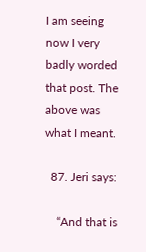I am seeing now I very badly worded that post. The above was what I meant.

  87. Jeri says:

    “And that is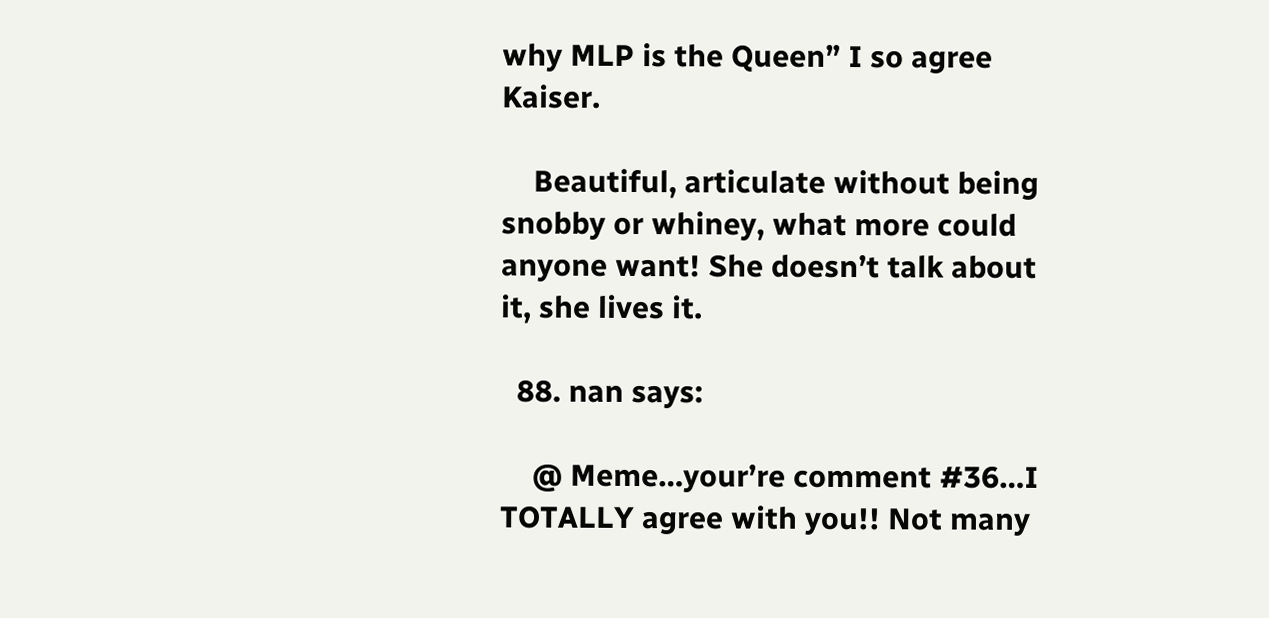why MLP is the Queen” I so agree Kaiser.

    Beautiful, articulate without being snobby or whiney, what more could anyone want! She doesn’t talk about it, she lives it.

  88. nan says:

    @ Meme…your’re comment #36…I TOTALLY agree with you!! Not many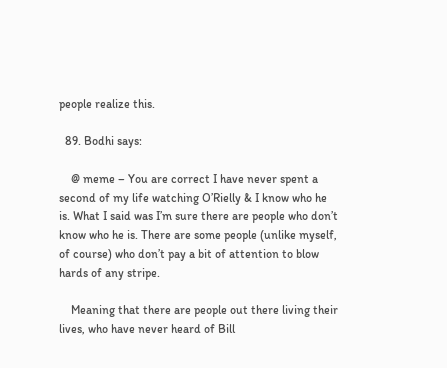people realize this.

  89. Bodhi says:

    @ meme – You are correct I have never spent a second of my life watching O’Rielly & I know who he is. What I said was I’m sure there are people who don’t know who he is. There are some people (unlike myself, of course) who don’t pay a bit of attention to blow hards of any stripe.

    Meaning that there are people out there living their lives, who have never heard of Bill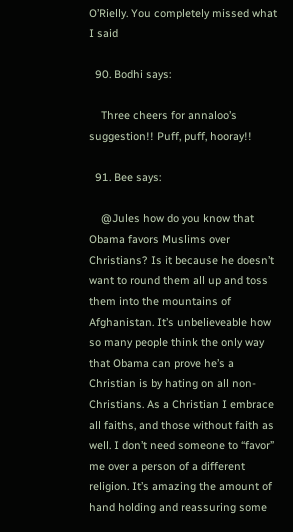O’Rielly. You completely missed what I said

  90. Bodhi says:

    Three cheers for annaloo’s suggestion!! Puff, puff, hooray!!

  91. Bee says:

    @Jules how do you know that Obama favors Muslims over Christians? Is it because he doesn’t want to round them all up and toss them into the mountains of Afghanistan. It’s unbelieveable how so many people think the only way that Obama can prove he’s a Christian is by hating on all non-Christians. As a Christian I embrace all faiths, and those without faith as well. I don’t need someone to “favor” me over a person of a different religion. It’s amazing the amount of hand holding and reassuring some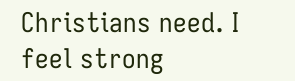Christians need. I feel strong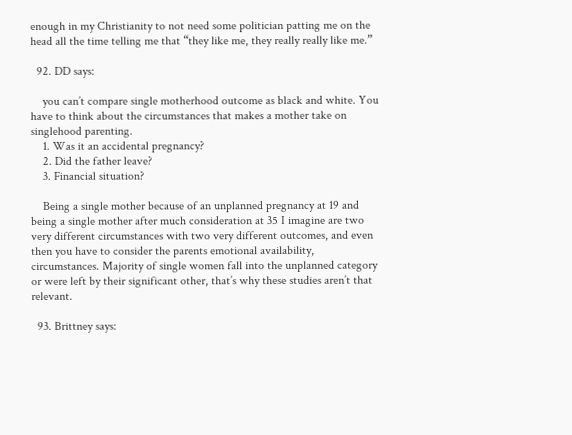enough in my Christianity to not need some politician patting me on the head all the time telling me that “they like me, they really really like me.”

  92. DD says:

    you can’t compare single motherhood outcome as black and white. You have to think about the circumstances that makes a mother take on singlehood parenting.
    1. Was it an accidental pregnancy?
    2. Did the father leave?
    3. Financial situation?

    Being a single mother because of an unplanned pregnancy at 19 and being a single mother after much consideration at 35 I imagine are two very different circumstances with two very different outcomes, and even then you have to consider the parents emotional availability, circumstances. Majority of single women fall into the unplanned category or were left by their significant other, that’s why these studies aren’t that relevant.

  93. Brittney says: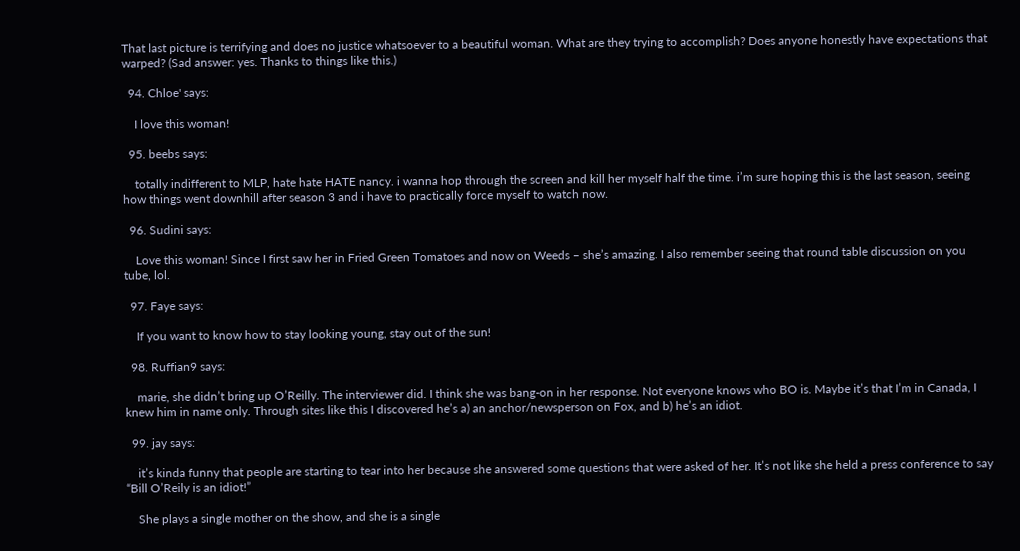That last picture is terrifying and does no justice whatsoever to a beautiful woman. What are they trying to accomplish? Does anyone honestly have expectations that warped? (Sad answer: yes. Thanks to things like this.)

  94. Chloe' says:

    I love this woman!

  95. beebs says:

    totally indifferent to MLP, hate hate HATE nancy. i wanna hop through the screen and kill her myself half the time. i’m sure hoping this is the last season, seeing how things went downhill after season 3 and i have to practically force myself to watch now.

  96. Sudini says:

    Love this woman! Since I first saw her in Fried Green Tomatoes and now on Weeds – she’s amazing. I also remember seeing that round table discussion on you tube, lol.

  97. Faye says:

    If you want to know how to stay looking young, stay out of the sun!

  98. Ruffian9 says:

    marie, she didn’t bring up O’Reilly. The interviewer did. I think she was bang-on in her response. Not everyone knows who BO is. Maybe it’s that I’m in Canada, I knew him in name only. Through sites like this I discovered he’s a) an anchor/newsperson on Fox, and b) he’s an idiot.

  99. jay says:

    it’s kinda funny that people are starting to tear into her because she answered some questions that were asked of her. It’s not like she held a press conference to say “Bill O’Reily is an idiot!”

    She plays a single mother on the show, and she is a single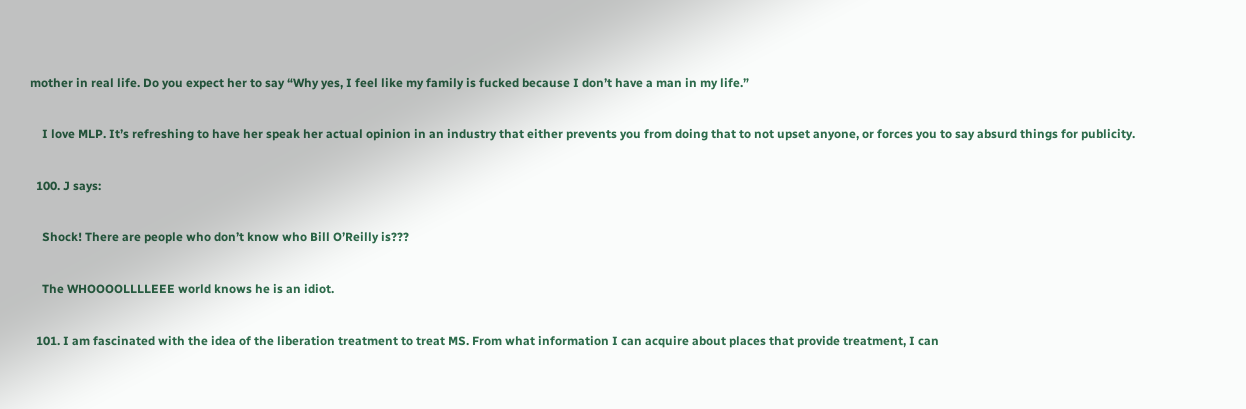mother in real life. Do you expect her to say “Why yes, I feel like my family is fucked because I don’t have a man in my life.”

    I love MLP. It’s refreshing to have her speak her actual opinion in an industry that either prevents you from doing that to not upset anyone, or forces you to say absurd things for publicity.

  100. J says:

    Shock! There are people who don’t know who Bill O’Reilly is???

    The WHOOOOLLLLEEE world knows he is an idiot.

  101. I am fascinated with the idea of the liberation treatment to treat MS. From what information I can acquire about places that provide treatment, I can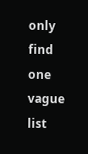only find one vague list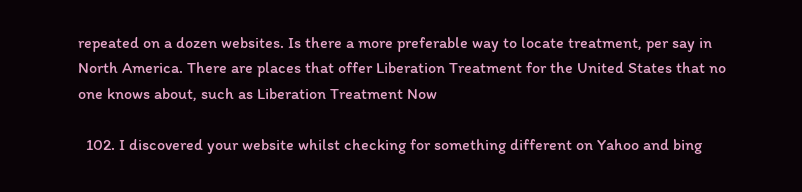repeated on a dozen websites. Is there a more preferable way to locate treatment, per say in North America. There are places that offer Liberation Treatment for the United States that no one knows about, such as Liberation Treatment Now

  102. I discovered your website whilst checking for something different on Yahoo and bing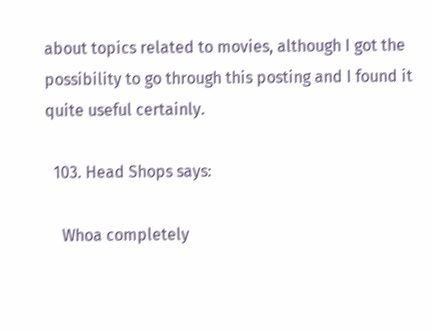about topics related to movies, although I got the possibility to go through this posting and I found it quite useful certainly.

  103. Head Shops says:

    Whoa completely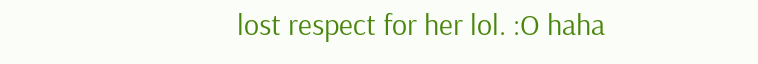lost respect for her lol. :O haha